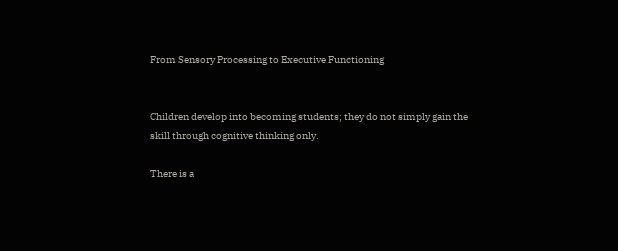From Sensory Processing to Executive Functioning


Children develop into becoming students; they do not simply gain the skill through cognitive thinking only.

There is a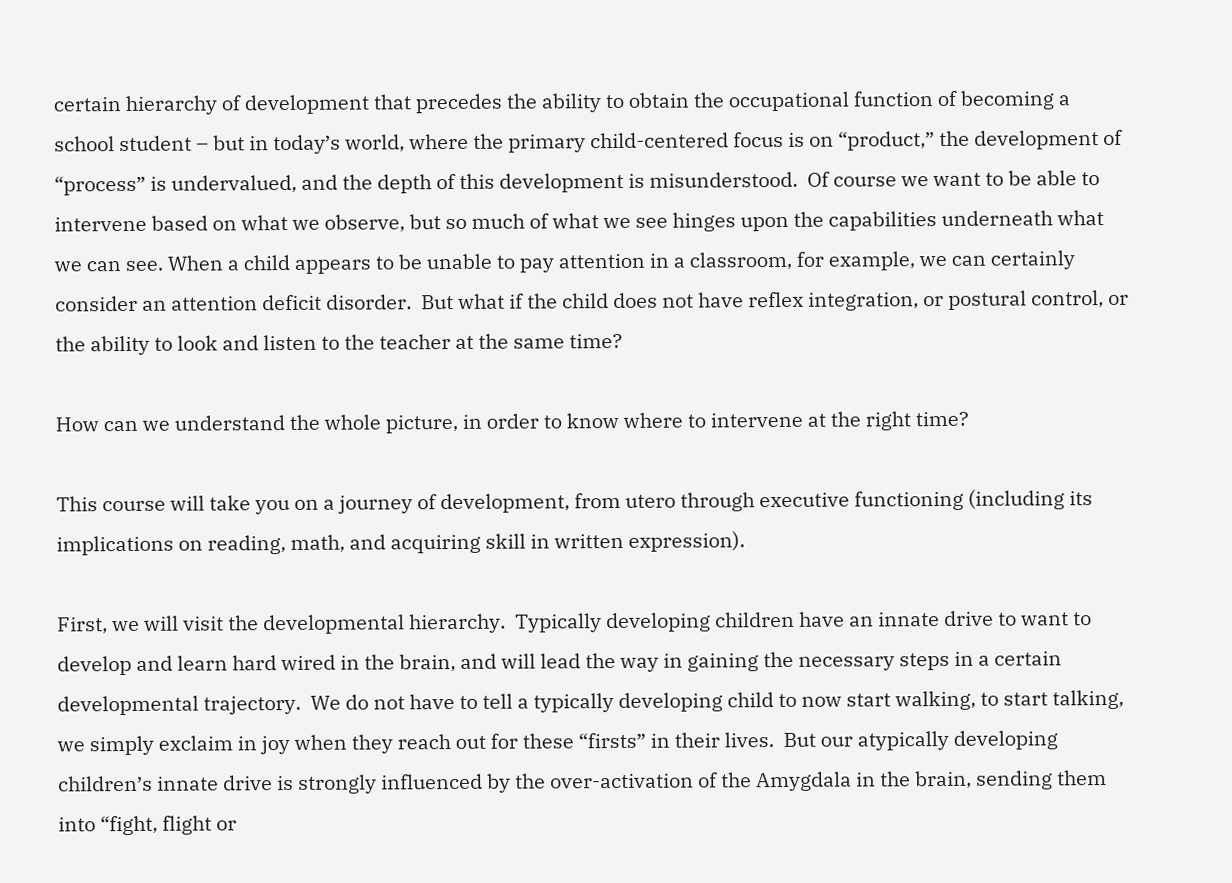certain hierarchy of development that precedes the ability to obtain the occupational function of becoming a school student – but in today’s world, where the primary child-centered focus is on “product,” the development of “process” is undervalued, and the depth of this development is misunderstood.  Of course we want to be able to intervene based on what we observe, but so much of what we see hinges upon the capabilities underneath what we can see. When a child appears to be unable to pay attention in a classroom, for example, we can certainly consider an attention deficit disorder.  But what if the child does not have reflex integration, or postural control, or the ability to look and listen to the teacher at the same time?

How can we understand the whole picture, in order to know where to intervene at the right time?

This course will take you on a journey of development, from utero through executive functioning (including its implications on reading, math, and acquiring skill in written expression).

First, we will visit the developmental hierarchy.  Typically developing children have an innate drive to want to develop and learn hard wired in the brain, and will lead the way in gaining the necessary steps in a certain developmental trajectory.  We do not have to tell a typically developing child to now start walking, to start talking, we simply exclaim in joy when they reach out for these “firsts” in their lives.  But our atypically developing children’s innate drive is strongly influenced by the over-activation of the Amygdala in the brain, sending them into “fight, flight or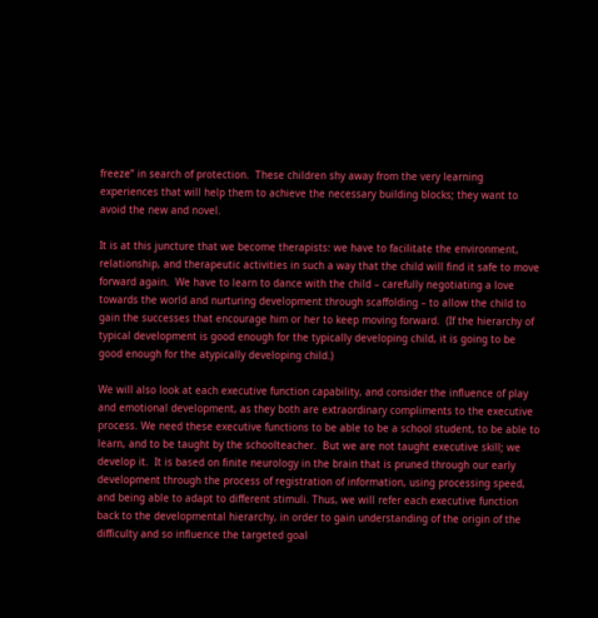freeze” in search of protection.  These children shy away from the very learning experiences that will help them to achieve the necessary building blocks; they want to avoid the new and novel.

It is at this juncture that we become therapists: we have to facilitate the environment, relationship, and therapeutic activities in such a way that the child will find it safe to move forward again.  We have to learn to dance with the child – carefully negotiating a love towards the world and nurturing development through scaffolding – to allow the child to gain the successes that encourage him or her to keep moving forward.  (If the hierarchy of typical development is good enough for the typically developing child, it is going to be good enough for the atypically developing child.)

We will also look at each executive function capability, and consider the influence of play and emotional development, as they both are extraordinary compliments to the executive process. We need these executive functions to be able to be a school student, to be able to learn, and to be taught by the schoolteacher.  But we are not taught executive skill; we develop it.  It is based on finite neurology in the brain that is pruned through our early development through the process of registration of information, using processing speed, and being able to adapt to different stimuli. Thus, we will refer each executive function back to the developmental hierarchy, in order to gain understanding of the origin of the difficulty and so influence the targeted goal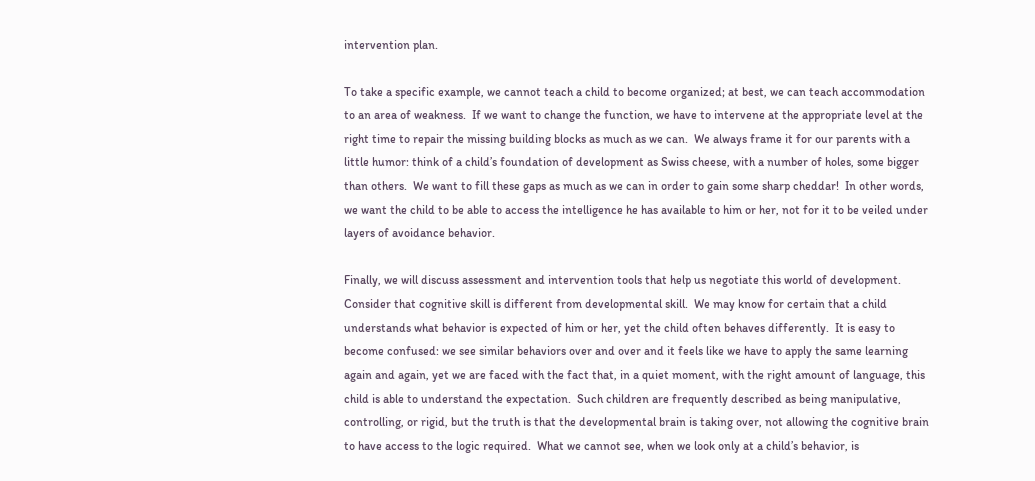intervention plan.

To take a specific example, we cannot teach a child to become organized; at best, we can teach accommodation to an area of weakness.  If we want to change the function, we have to intervene at the appropriate level at the right time to repair the missing building blocks as much as we can.  We always frame it for our parents with a little humor: think of a child’s foundation of development as Swiss cheese, with a number of holes, some bigger than others.  We want to fill these gaps as much as we can in order to gain some sharp cheddar!  In other words, we want the child to be able to access the intelligence he has available to him or her, not for it to be veiled under layers of avoidance behavior.

Finally, we will discuss assessment and intervention tools that help us negotiate this world of development.  Consider that cognitive skill is different from developmental skill.  We may know for certain that a child understands what behavior is expected of him or her, yet the child often behaves differently.  It is easy to become confused: we see similar behaviors over and over and it feels like we have to apply the same learning again and again, yet we are faced with the fact that, in a quiet moment, with the right amount of language, this child is able to understand the expectation.  Such children are frequently described as being manipulative, controlling, or rigid, but the truth is that the developmental brain is taking over, not allowing the cognitive brain to have access to the logic required.  What we cannot see, when we look only at a child’s behavior, is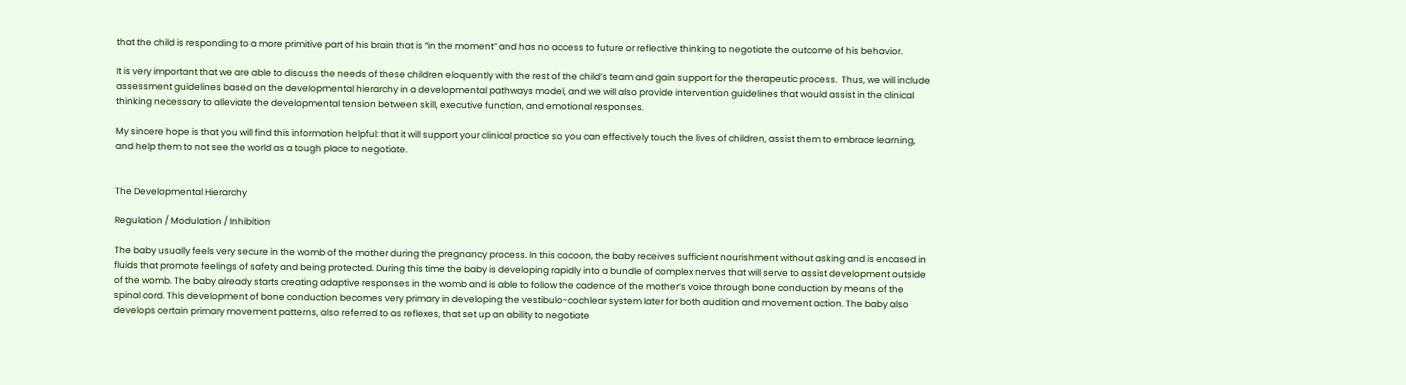that the child is responding to a more primitive part of his brain that is “in the moment” and has no access to future or reflective thinking to negotiate the outcome of his behavior.

It is very important that we are able to discuss the needs of these children eloquently with the rest of the child’s team and gain support for the therapeutic process.  Thus, we will include assessment guidelines based on the developmental hierarchy in a developmental pathways model, and we will also provide intervention guidelines that would assist in the clinical thinking necessary to alleviate the developmental tension between skill, executive function, and emotional responses.

My sincere hope is that you will find this information helpful: that it will support your clinical practice so you can effectively touch the lives of children, assist them to embrace learning, and help them to not see the world as a tough place to negotiate.


The Developmental Hierarchy

Regulation / Modulation / Inhibition

The baby usually feels very secure in the womb of the mother during the pregnancy process. In this cocoon, the baby receives sufficient nourishment without asking and is encased in fluids that promote feelings of safety and being protected. During this time the baby is developing rapidly into a bundle of complex nerves that will serve to assist development outside of the womb. The baby already starts creating adaptive responses in the womb and is able to follow the cadence of the mother’s voice through bone conduction by means of the spinal cord. This development of bone conduction becomes very primary in developing the vestibulo-cochlear system later for both audition and movement action. The baby also develops certain primary movement patterns, also referred to as reflexes, that set up an ability to negotiate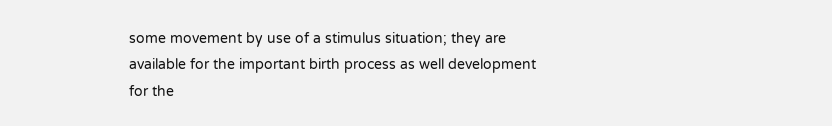some movement by use of a stimulus situation; they are available for the important birth process as well development for the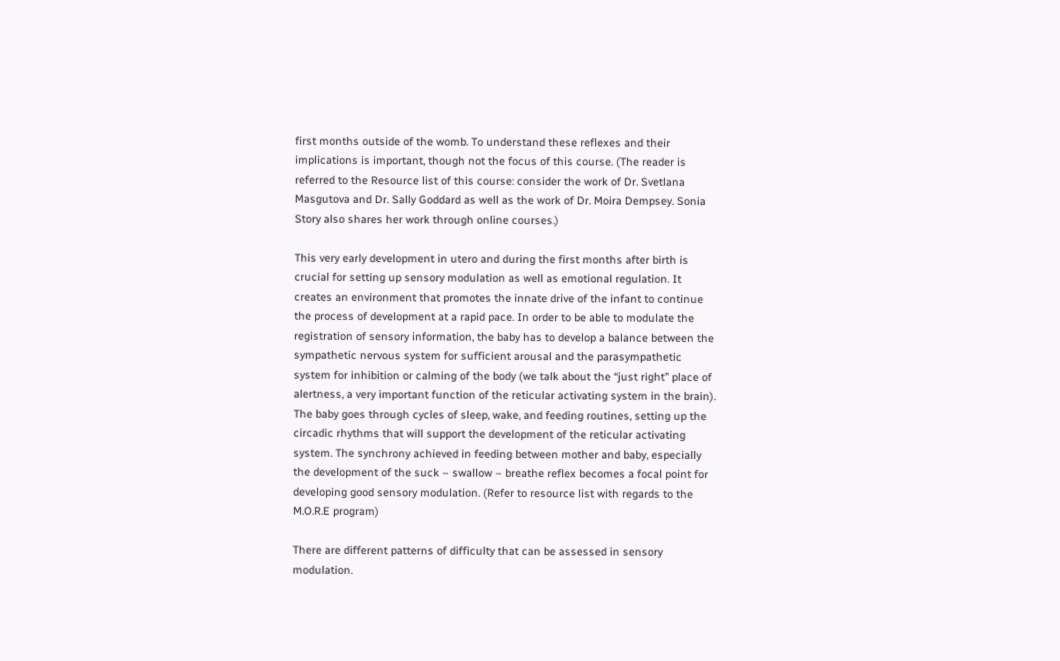first months outside of the womb. To understand these reflexes and their implications is important, though not the focus of this course. (The reader is referred to the Resource list of this course: consider the work of Dr. Svetlana Masgutova and Dr. Sally Goddard as well as the work of Dr. Moira Dempsey. Sonia Story also shares her work through online courses.)

This very early development in utero and during the first months after birth is crucial for setting up sensory modulation as well as emotional regulation. It creates an environment that promotes the innate drive of the infant to continue the process of development at a rapid pace. In order to be able to modulate the registration of sensory information, the baby has to develop a balance between the sympathetic nervous system for sufficient arousal and the parasympathetic system for inhibition or calming of the body (we talk about the “just right” place of alertness, a very important function of the reticular activating system in the brain). The baby goes through cycles of sleep, wake, and feeding routines, setting up the circadic rhythms that will support the development of the reticular activating system. The synchrony achieved in feeding between mother and baby, especially the development of the suck – swallow – breathe reflex becomes a focal point for developing good sensory modulation. (Refer to resource list with regards to the M.O.R.E program)

There are different patterns of difficulty that can be assessed in sensory modulation.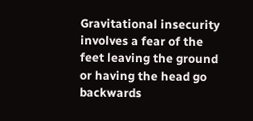Gravitational insecurity involves a fear of the feet leaving the ground or having the head go backwards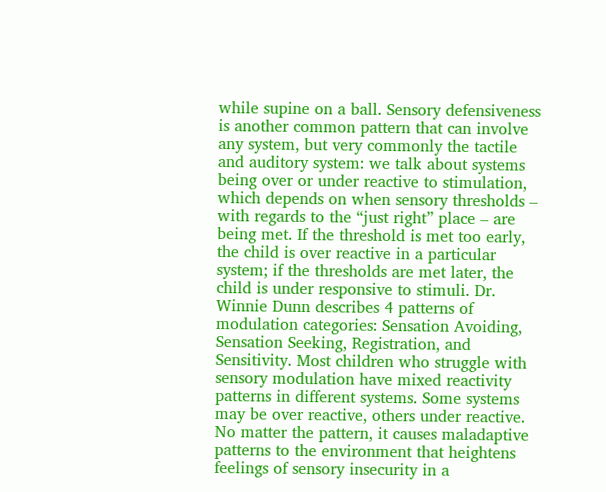while supine on a ball. Sensory defensiveness is another common pattern that can involve any system, but very commonly the tactile and auditory system: we talk about systems being over or under reactive to stimulation, which depends on when sensory thresholds – with regards to the “just right” place – are being met. If the threshold is met too early, the child is over reactive in a particular system; if the thresholds are met later, the child is under responsive to stimuli. Dr. Winnie Dunn describes 4 patterns of modulation categories: Sensation Avoiding, Sensation Seeking, Registration, and Sensitivity. Most children who struggle with sensory modulation have mixed reactivity patterns in different systems. Some systems may be over reactive, others under reactive. No matter the pattern, it causes maladaptive patterns to the environment that heightens feelings of sensory insecurity in a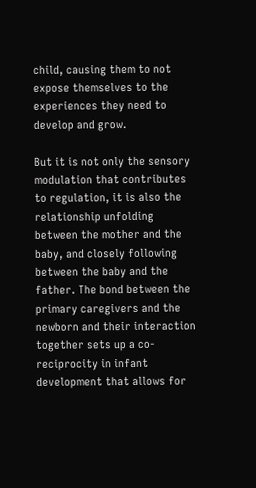child, causing them to not expose themselves to the experiences they need to develop and grow.

But it is not only the sensory modulation that contributes to regulation, it is also the relationship unfolding between the mother and the baby, and closely following between the baby and the father. The bond between the primary caregivers and the newborn and their interaction together sets up a co-reciprocity in infant development that allows for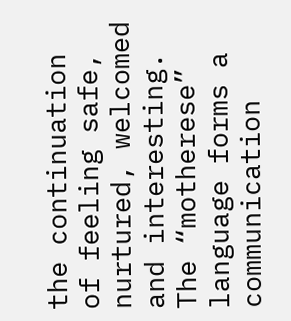the continuation of feeling safe, nurtured, welcomed and interesting. The “motherese” language forms a communication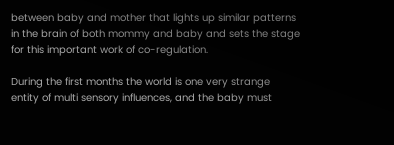between baby and mother that lights up similar patterns in the brain of both mommy and baby and sets the stage for this important work of co-regulation.

During the first months the world is one very strange entity of multi sensory influences, and the baby must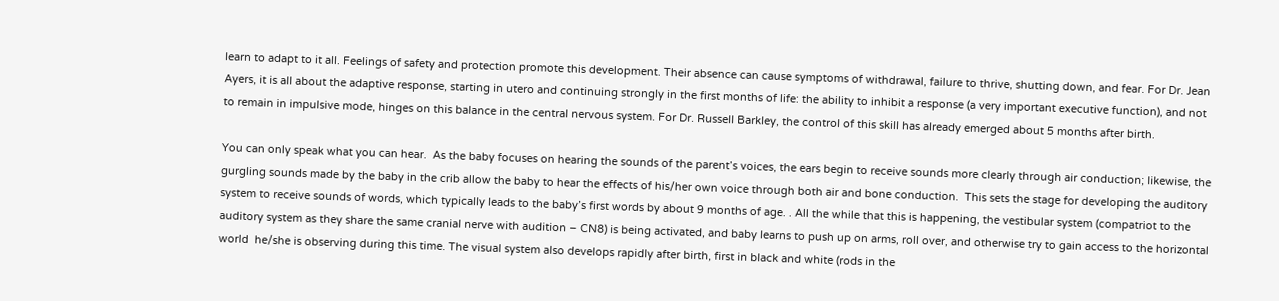learn to adapt to it all. Feelings of safety and protection promote this development. Their absence can cause symptoms of withdrawal, failure to thrive, shutting down, and fear. For Dr. Jean Ayers, it is all about the adaptive response, starting in utero and continuing strongly in the first months of life: the ability to inhibit a response (a very important executive function), and not to remain in impulsive mode, hinges on this balance in the central nervous system. For Dr. Russell Barkley, the control of this skill has already emerged about 5 months after birth.

You can only speak what you can hear.  As the baby focuses on hearing the sounds of the parent’s voices, the ears begin to receive sounds more clearly through air conduction; likewise, the gurgling sounds made by the baby in the crib allow the baby to hear the effects of his/her own voice through both air and bone conduction.  This sets the stage for developing the auditory system to receive sounds of words, which typically leads to the baby’s first words by about 9 months of age. . All the while that this is happening, the vestibular system (compatriot to the auditory system as they share the same cranial nerve with audition – CN8) is being activated, and baby learns to push up on arms, roll over, and otherwise try to gain access to the horizontal world  he/she is observing during this time. The visual system also develops rapidly after birth, first in black and white (rods in the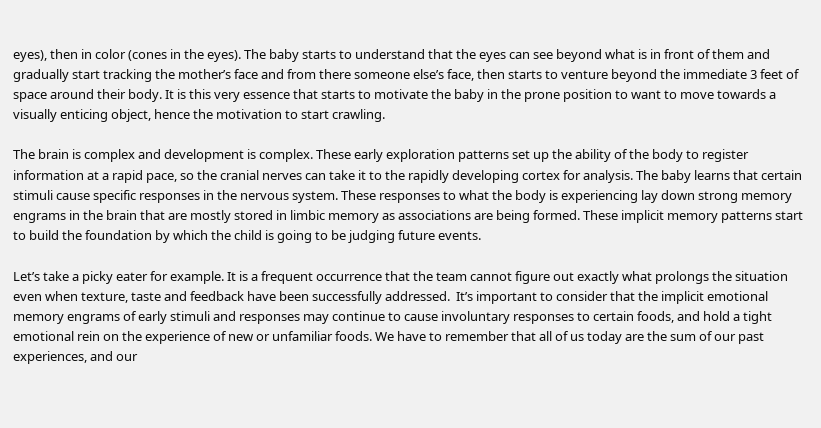eyes), then in color (cones in the eyes). The baby starts to understand that the eyes can see beyond what is in front of them and gradually start tracking the mother’s face and from there someone else’s face, then starts to venture beyond the immediate 3 feet of space around their body. It is this very essence that starts to motivate the baby in the prone position to want to move towards a visually enticing object, hence the motivation to start crawling.

The brain is complex and development is complex. These early exploration patterns set up the ability of the body to register information at a rapid pace, so the cranial nerves can take it to the rapidly developing cortex for analysis. The baby learns that certain stimuli cause specific responses in the nervous system. These responses to what the body is experiencing lay down strong memory engrams in the brain that are mostly stored in limbic memory as associations are being formed. These implicit memory patterns start to build the foundation by which the child is going to be judging future events.

Let’s take a picky eater for example. It is a frequent occurrence that the team cannot figure out exactly what prolongs the situation even when texture, taste and feedback have been successfully addressed.  It’s important to consider that the implicit emotional memory engrams of early stimuli and responses may continue to cause involuntary responses to certain foods, and hold a tight emotional rein on the experience of new or unfamiliar foods. We have to remember that all of us today are the sum of our past experiences, and our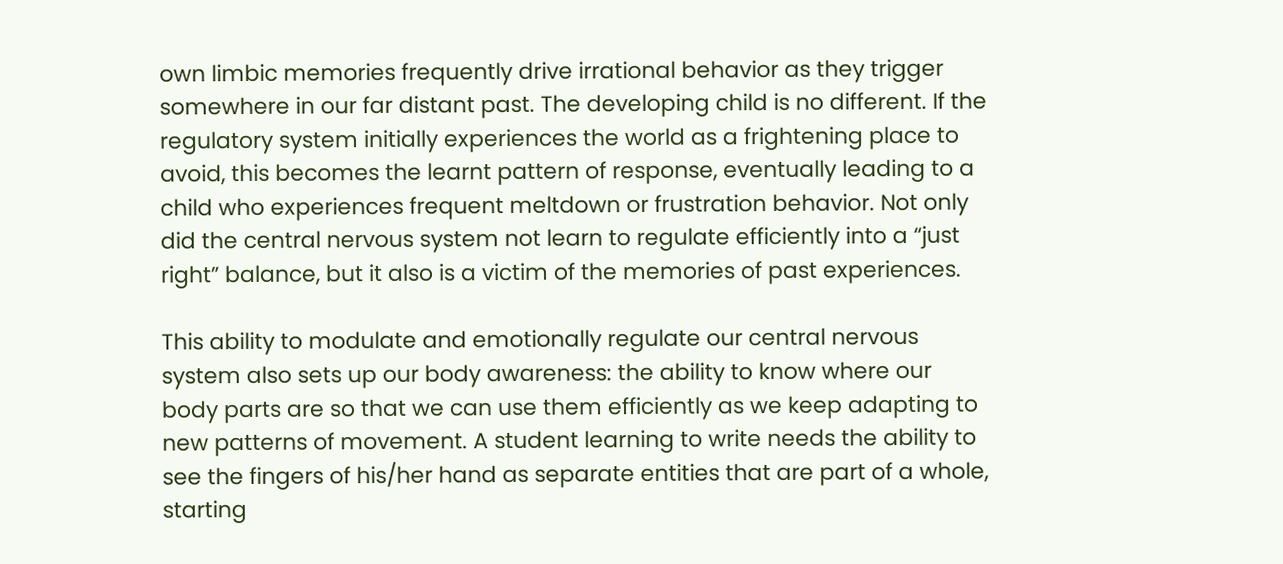own limbic memories frequently drive irrational behavior as they trigger somewhere in our far distant past. The developing child is no different. If the regulatory system initially experiences the world as a frightening place to avoid, this becomes the learnt pattern of response, eventually leading to a child who experiences frequent meltdown or frustration behavior. Not only did the central nervous system not learn to regulate efficiently into a “just right” balance, but it also is a victim of the memories of past experiences.

This ability to modulate and emotionally regulate our central nervous system also sets up our body awareness: the ability to know where our body parts are so that we can use them efficiently as we keep adapting to new patterns of movement. A student learning to write needs the ability to see the fingers of his/her hand as separate entities that are part of a whole, starting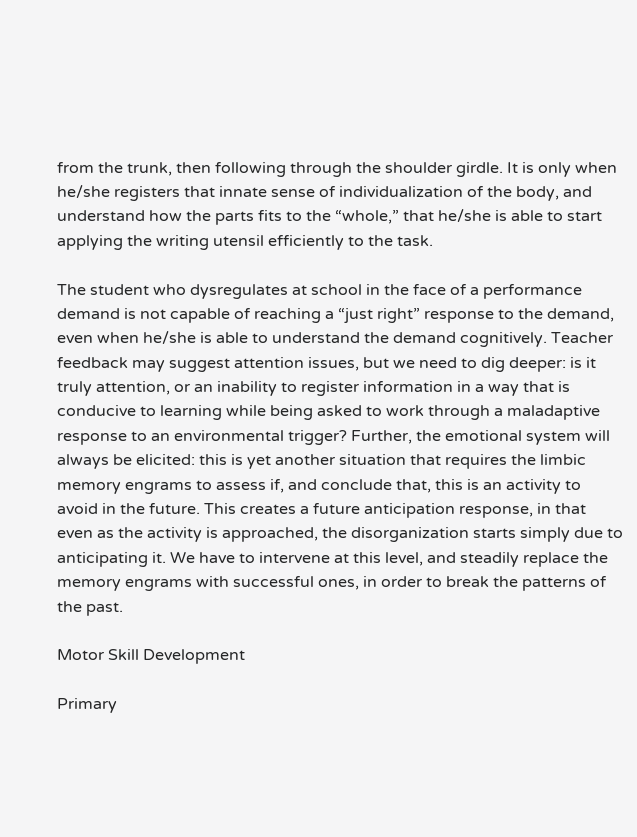from the trunk, then following through the shoulder girdle. It is only when he/she registers that innate sense of individualization of the body, and understand how the parts fits to the “whole,” that he/she is able to start applying the writing utensil efficiently to the task.

The student who dysregulates at school in the face of a performance demand is not capable of reaching a “just right” response to the demand, even when he/she is able to understand the demand cognitively. Teacher feedback may suggest attention issues, but we need to dig deeper: is it truly attention, or an inability to register information in a way that is conducive to learning while being asked to work through a maladaptive response to an environmental trigger? Further, the emotional system will always be elicited: this is yet another situation that requires the limbic memory engrams to assess if, and conclude that, this is an activity to avoid in the future. This creates a future anticipation response, in that even as the activity is approached, the disorganization starts simply due to anticipating it. We have to intervene at this level, and steadily replace the memory engrams with successful ones, in order to break the patterns of the past.

Motor Skill Development

Primary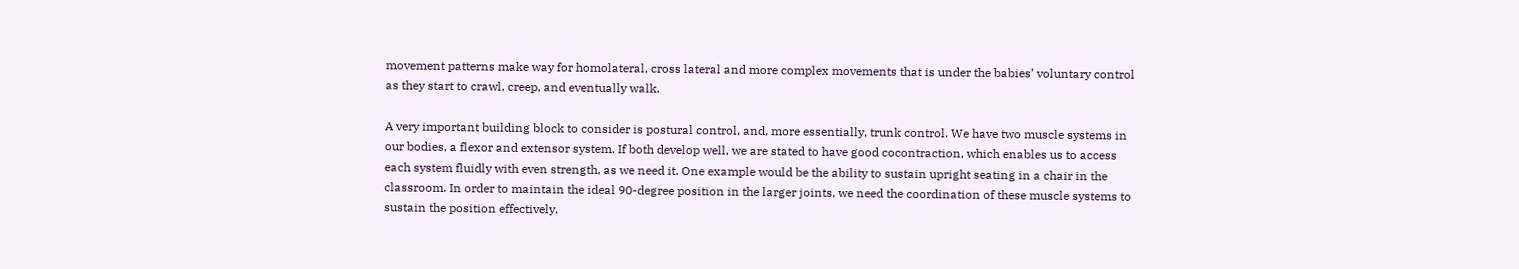movement patterns make way for homolateral, cross lateral and more complex movements that is under the babies’ voluntary control as they start to crawl, creep, and eventually walk.

A very important building block to consider is postural control, and, more essentially, trunk control. We have two muscle systems in our bodies, a flexor and extensor system. If both develop well, we are stated to have good cocontraction, which enables us to access each system fluidly with even strength, as we need it. One example would be the ability to sustain upright seating in a chair in the classroom. In order to maintain the ideal 90-degree position in the larger joints, we need the coordination of these muscle systems to sustain the position effectively.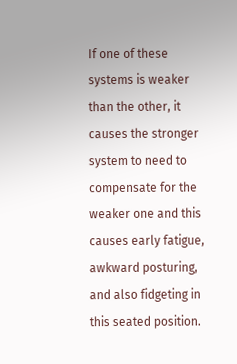If one of these systems is weaker than the other, it causes the stronger system to need to compensate for the weaker one and this causes early fatigue, awkward posturing, and also fidgeting in this seated position.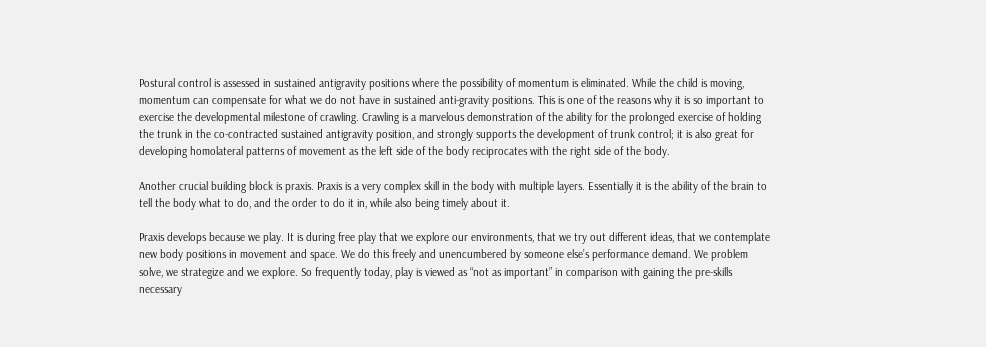Postural control is assessed in sustained antigravity positions where the possibility of momentum is eliminated. While the child is moving, momentum can compensate for what we do not have in sustained anti-gravity positions. This is one of the reasons why it is so important to exercise the developmental milestone of crawling. Crawling is a marvelous demonstration of the ability for the prolonged exercise of holding the trunk in the co-contracted sustained antigravity position, and strongly supports the development of trunk control; it is also great for developing homolateral patterns of movement as the left side of the body reciprocates with the right side of the body.

Another crucial building block is praxis. Praxis is a very complex skill in the body with multiple layers. Essentially it is the ability of the brain to tell the body what to do, and the order to do it in, while also being timely about it.

Praxis develops because we play. It is during free play that we explore our environments, that we try out different ideas, that we contemplate new body positions in movement and space. We do this freely and unencumbered by someone else’s performance demand. We problem solve, we strategize and we explore. So frequently today, play is viewed as “not as important” in comparison with gaining the pre-skills necessary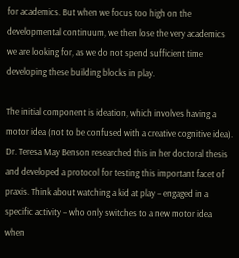for academics. But when we focus too high on the developmental continuum, we then lose the very academics we are looking for, as we do not spend sufficient time developing these building blocks in play.

The initial component is ideation, which involves having a motor idea (not to be confused with a creative cognitive idea). Dr. Teresa May Benson researched this in her doctoral thesis and developed a protocol for testing this important facet of praxis. Think about watching a kid at play – engaged in a specific activity – who only switches to a new motor idea when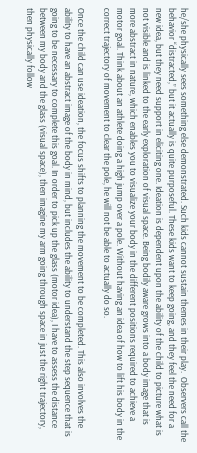he/she physically sees something else demonstrated. Such kids cannot sustain themes in their play.  Observers call the behavior “distracted,” but it actually is quite purposeful. These kids want to keep going, and they feel the need for a new idea, but they need support in eliciting one. Ideation is dependent upon the ability of the child to picture what is not visible and is linked to the early exploration of visual space. Being bodily aware grows into a body image that is more abstract in nature, which enables you to visualize your body in the different positions required to achieve a motor goal. Think about an athlete doing a high jump over a pole. Without having an idea of how to lift his body in the correct trajectory of movement to clear the pole, he will not be able to actually do so.

Once the child can use ideation, the focus shifts to planning the movement to be completed. This also involves the ability to have an abstract image of the body in mind, but includes the ability to understand the step sequence that is going to be necessary to complete this goal. In order to pick up the glass (motor idea), I have to assess the distance between my body and the glass (visual space), then imagine my arm going through space in just the right trajectory, then physically follow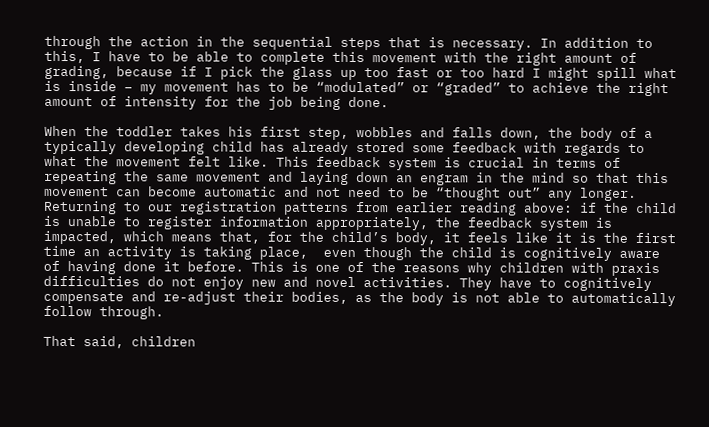through the action in the sequential steps that is necessary. In addition to this, I have to be able to complete this movement with the right amount of grading, because if I pick the glass up too fast or too hard I might spill what is inside – my movement has to be “modulated” or “graded” to achieve the right amount of intensity for the job being done.

When the toddler takes his first step, wobbles and falls down, the body of a typically developing child has already stored some feedback with regards to what the movement felt like. This feedback system is crucial in terms of repeating the same movement and laying down an engram in the mind so that this movement can become automatic and not need to be “thought out” any longer. Returning to our registration patterns from earlier reading above: if the child is unable to register information appropriately, the feedback system is impacted, which means that, for the child’s body, it feels like it is the first time an activity is taking place,  even though the child is cognitively aware of having done it before. This is one of the reasons why children with praxis difficulties do not enjoy new and novel activities. They have to cognitively compensate and re-adjust their bodies, as the body is not able to automatically follow through.

That said, children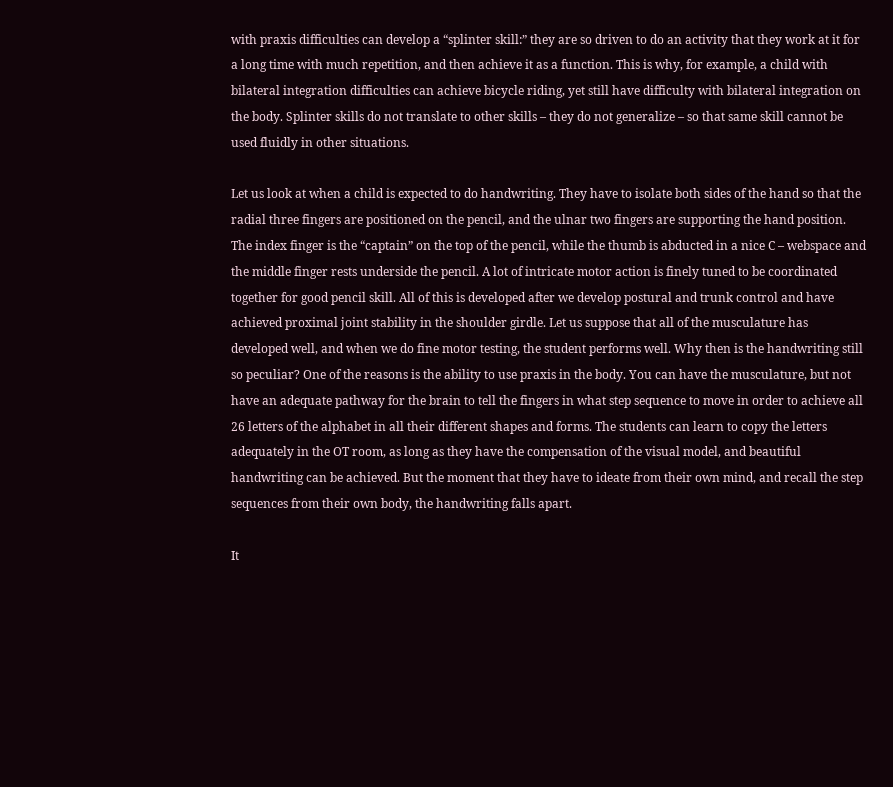with praxis difficulties can develop a “splinter skill:” they are so driven to do an activity that they work at it for a long time with much repetition, and then achieve it as a function. This is why, for example, a child with bilateral integration difficulties can achieve bicycle riding, yet still have difficulty with bilateral integration on the body. Splinter skills do not translate to other skills – they do not generalize – so that same skill cannot be used fluidly in other situations.

Let us look at when a child is expected to do handwriting. They have to isolate both sides of the hand so that the radial three fingers are positioned on the pencil, and the ulnar two fingers are supporting the hand position. The index finger is the “captain” on the top of the pencil, while the thumb is abducted in a nice C – webspace and the middle finger rests underside the pencil. A lot of intricate motor action is finely tuned to be coordinated together for good pencil skill. All of this is developed after we develop postural and trunk control and have achieved proximal joint stability in the shoulder girdle. Let us suppose that all of the musculature has developed well, and when we do fine motor testing, the student performs well. Why then is the handwriting still so peculiar? One of the reasons is the ability to use praxis in the body. You can have the musculature, but not have an adequate pathway for the brain to tell the fingers in what step sequence to move in order to achieve all 26 letters of the alphabet in all their different shapes and forms. The students can learn to copy the letters adequately in the OT room, as long as they have the compensation of the visual model, and beautiful handwriting can be achieved. But the moment that they have to ideate from their own mind, and recall the step sequences from their own body, the handwriting falls apart.

It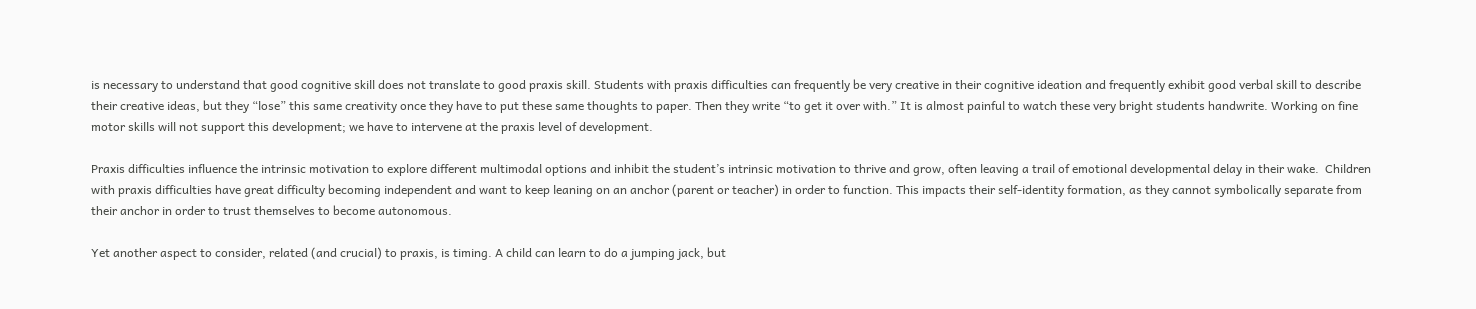is necessary to understand that good cognitive skill does not translate to good praxis skill. Students with praxis difficulties can frequently be very creative in their cognitive ideation and frequently exhibit good verbal skill to describe their creative ideas, but they “lose” this same creativity once they have to put these same thoughts to paper. Then they write “to get it over with.” It is almost painful to watch these very bright students handwrite. Working on fine motor skills will not support this development; we have to intervene at the praxis level of development.

Praxis difficulties influence the intrinsic motivation to explore different multimodal options and inhibit the student’s intrinsic motivation to thrive and grow, often leaving a trail of emotional developmental delay in their wake.  Children with praxis difficulties have great difficulty becoming independent and want to keep leaning on an anchor (parent or teacher) in order to function. This impacts their self-identity formation, as they cannot symbolically separate from their anchor in order to trust themselves to become autonomous.

Yet another aspect to consider, related (and crucial) to praxis, is timing. A child can learn to do a jumping jack, but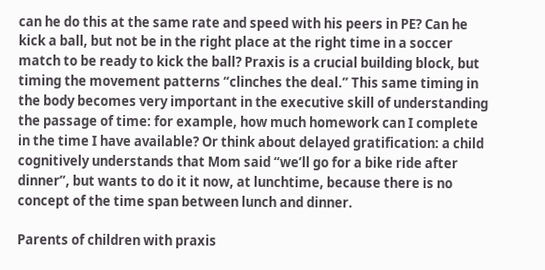can he do this at the same rate and speed with his peers in PE? Can he kick a ball, but not be in the right place at the right time in a soccer match to be ready to kick the ball? Praxis is a crucial building block, but timing the movement patterns “clinches the deal.” This same timing in the body becomes very important in the executive skill of understanding the passage of time: for example, how much homework can I complete in the time I have available? Or think about delayed gratification: a child cognitively understands that Mom said “we’ll go for a bike ride after dinner”, but wants to do it it now, at lunchtime, because there is no concept of the time span between lunch and dinner.

Parents of children with praxis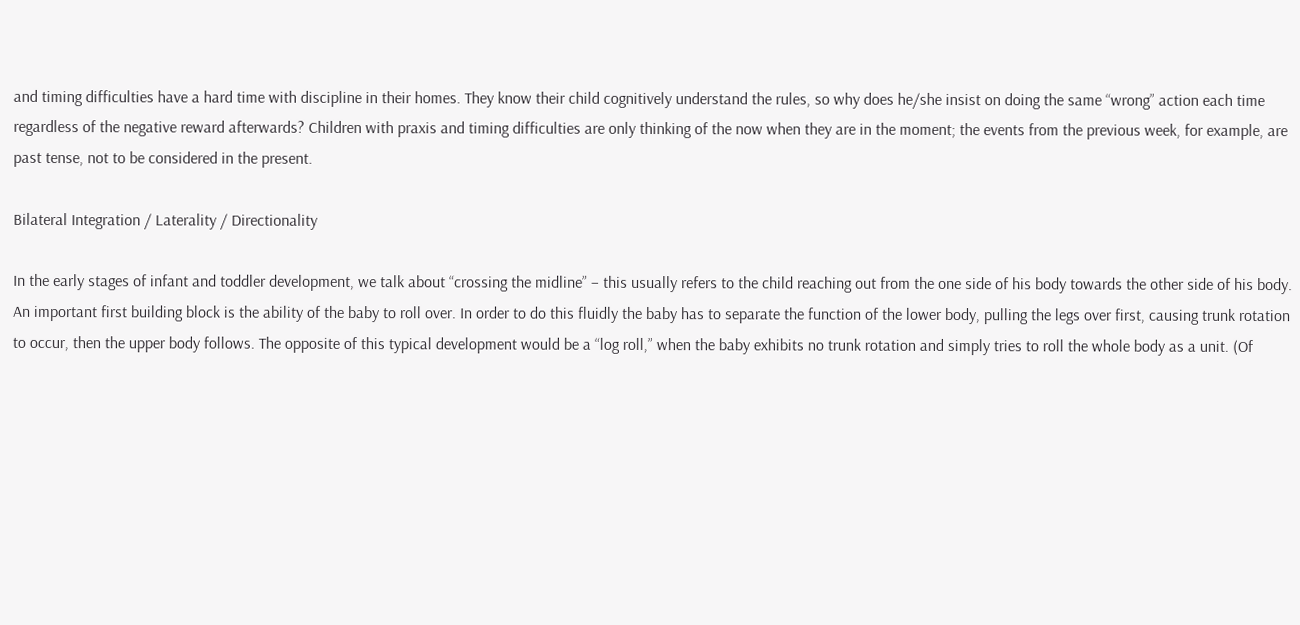and timing difficulties have a hard time with discipline in their homes. They know their child cognitively understand the rules, so why does he/she insist on doing the same “wrong” action each time regardless of the negative reward afterwards? Children with praxis and timing difficulties are only thinking of the now when they are in the moment; the events from the previous week, for example, are past tense, not to be considered in the present.

Bilateral Integration / Laterality / Directionality

In the early stages of infant and toddler development, we talk about “crossing the midline” – this usually refers to the child reaching out from the one side of his body towards the other side of his body. An important first building block is the ability of the baby to roll over. In order to do this fluidly the baby has to separate the function of the lower body, pulling the legs over first, causing trunk rotation to occur, then the upper body follows. The opposite of this typical development would be a “log roll,” when the baby exhibits no trunk rotation and simply tries to roll the whole body as a unit. (Of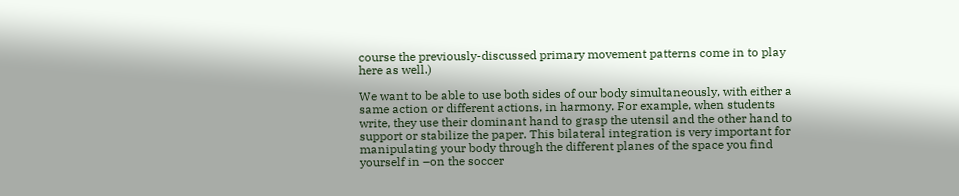course the previously-discussed primary movement patterns come in to play here as well.)

We want to be able to use both sides of our body simultaneously, with either a same action or different actions, in harmony. For example, when students write, they use their dominant hand to grasp the utensil and the other hand to support or stabilize the paper. This bilateral integration is very important for manipulating your body through the different planes of the space you find yourself in –on the soccer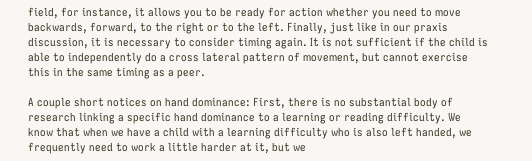field, for instance, it allows you to be ready for action whether you need to move backwards, forward, to the right or to the left. Finally, just like in our praxis discussion, it is necessary to consider timing again. It is not sufficient if the child is able to independently do a cross lateral pattern of movement, but cannot exercise this in the same timing as a peer.

A couple short notices on hand dominance: First, there is no substantial body of research linking a specific hand dominance to a learning or reading difficulty. We know that when we have a child with a learning difficulty who is also left handed, we frequently need to work a little harder at it, but we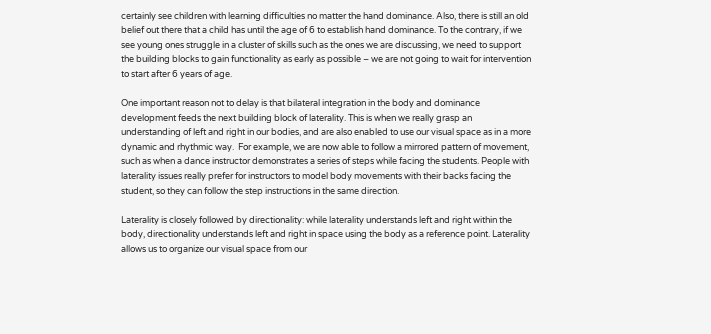certainly see children with learning difficulties no matter the hand dominance. Also, there is still an old belief out there that a child has until the age of 6 to establish hand dominance. To the contrary, if we see young ones struggle in a cluster of skills such as the ones we are discussing, we need to support the building blocks to gain functionality as early as possible – we are not going to wait for intervention to start after 6 years of age.

One important reason not to delay is that bilateral integration in the body and dominance development feeds the next building block of laterality. This is when we really grasp an understanding of left and right in our bodies, and are also enabled to use our visual space as in a more dynamic and rhythmic way.  For example, we are now able to follow a mirrored pattern of movement, such as when a dance instructor demonstrates a series of steps while facing the students. People with laterality issues really prefer for instructors to model body movements with their backs facing the student, so they can follow the step instructions in the same direction.

Laterality is closely followed by directionality: while laterality understands left and right within the body, directionality understands left and right in space using the body as a reference point. Laterality allows us to organize our visual space from our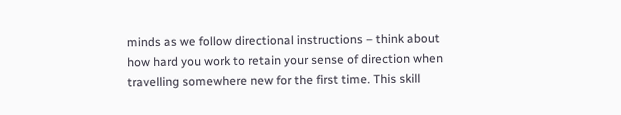minds as we follow directional instructions – think about how hard you work to retain your sense of direction when travelling somewhere new for the first time. This skill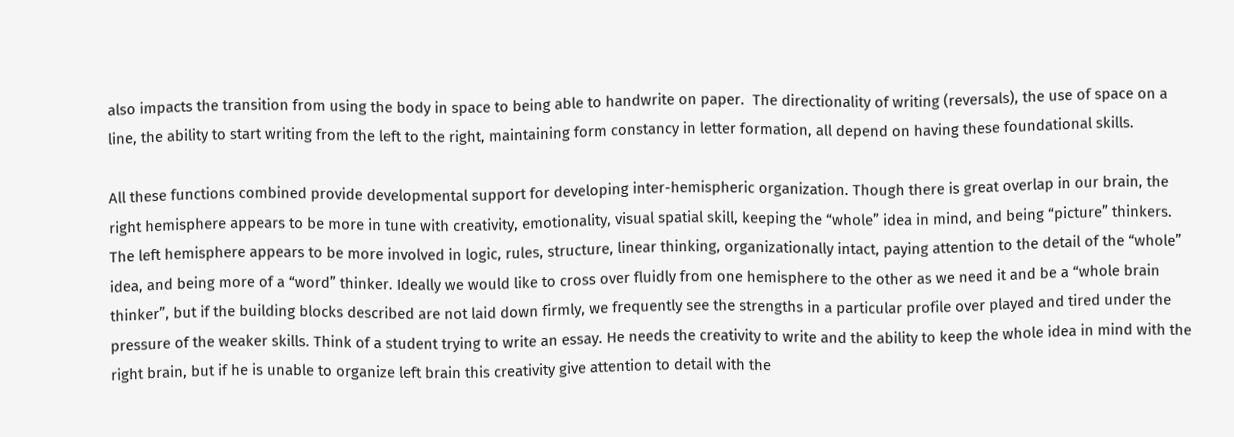also impacts the transition from using the body in space to being able to handwrite on paper.  The directionality of writing (reversals), the use of space on a line, the ability to start writing from the left to the right, maintaining form constancy in letter formation, all depend on having these foundational skills.

All these functions combined provide developmental support for developing inter-hemispheric organization. Though there is great overlap in our brain, the right hemisphere appears to be more in tune with creativity, emotionality, visual spatial skill, keeping the “whole” idea in mind, and being “picture” thinkers. The left hemisphere appears to be more involved in logic, rules, structure, linear thinking, organizationally intact, paying attention to the detail of the “whole” idea, and being more of a “word” thinker. Ideally we would like to cross over fluidly from one hemisphere to the other as we need it and be a “whole brain thinker”, but if the building blocks described are not laid down firmly, we frequently see the strengths in a particular profile over played and tired under the pressure of the weaker skills. Think of a student trying to write an essay. He needs the creativity to write and the ability to keep the whole idea in mind with the right brain, but if he is unable to organize left brain this creativity give attention to detail with the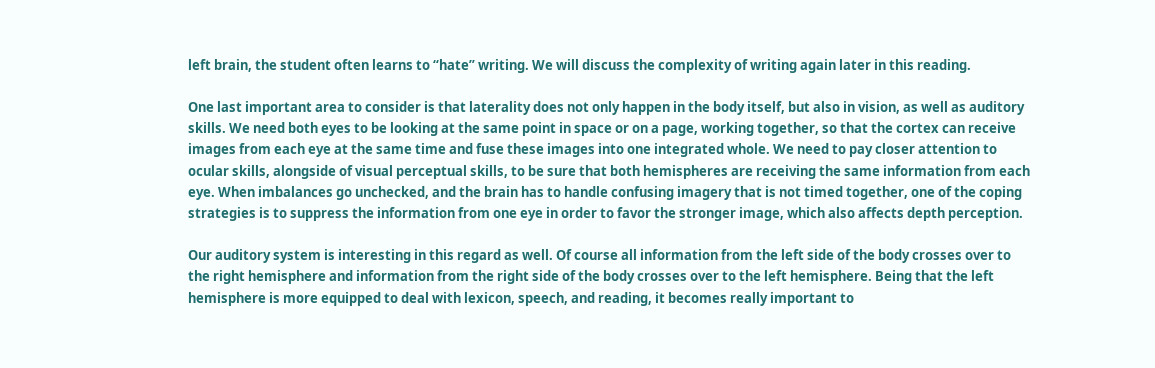left brain, the student often learns to “hate” writing. We will discuss the complexity of writing again later in this reading.

One last important area to consider is that laterality does not only happen in the body itself, but also in vision, as well as auditory skills. We need both eyes to be looking at the same point in space or on a page, working together, so that the cortex can receive images from each eye at the same time and fuse these images into one integrated whole. We need to pay closer attention to ocular skills, alongside of visual perceptual skills, to be sure that both hemispheres are receiving the same information from each eye. When imbalances go unchecked, and the brain has to handle confusing imagery that is not timed together, one of the coping strategies is to suppress the information from one eye in order to favor the stronger image, which also affects depth perception.

Our auditory system is interesting in this regard as well. Of course all information from the left side of the body crosses over to the right hemisphere and information from the right side of the body crosses over to the left hemisphere. Being that the left hemisphere is more equipped to deal with lexicon, speech, and reading, it becomes really important to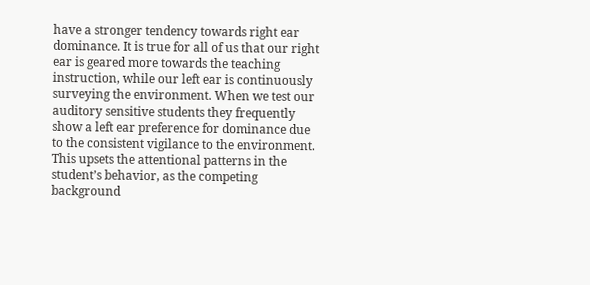have a stronger tendency towards right ear dominance. It is true for all of us that our right ear is geared more towards the teaching instruction, while our left ear is continuously surveying the environment. When we test our auditory sensitive students they frequently show a left ear preference for dominance due to the consistent vigilance to the environment. This upsets the attentional patterns in the student’s behavior, as the competing background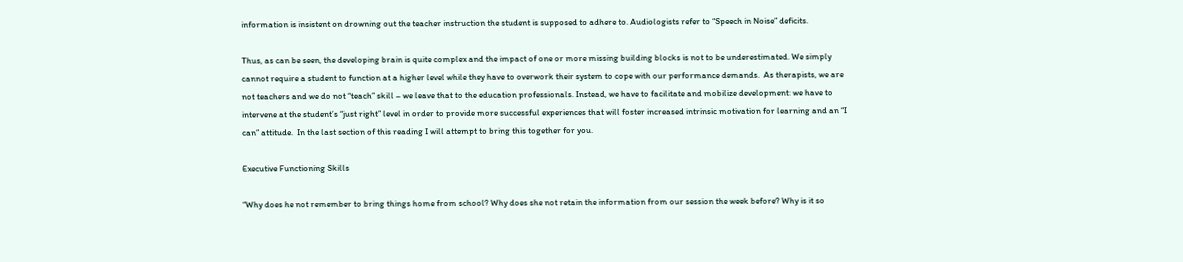information is insistent on drowning out the teacher instruction the student is supposed to adhere to. Audiologists refer to “Speech in Noise” deficits.

Thus, as can be seen, the developing brain is quite complex and the impact of one or more missing building blocks is not to be underestimated. We simply cannot require a student to function at a higher level while they have to overwork their system to cope with our performance demands.  As therapists, we are not teachers and we do not “teach” skill – we leave that to the education professionals. Instead, we have to facilitate and mobilize development: we have to intervene at the student’s “just right” level in order to provide more successful experiences that will foster increased intrinsic motivation for learning and an “I can” attitude.  In the last section of this reading I will attempt to bring this together for you.

Executive Functioning Skills

“Why does he not remember to bring things home from school? Why does she not retain the information from our session the week before? Why is it so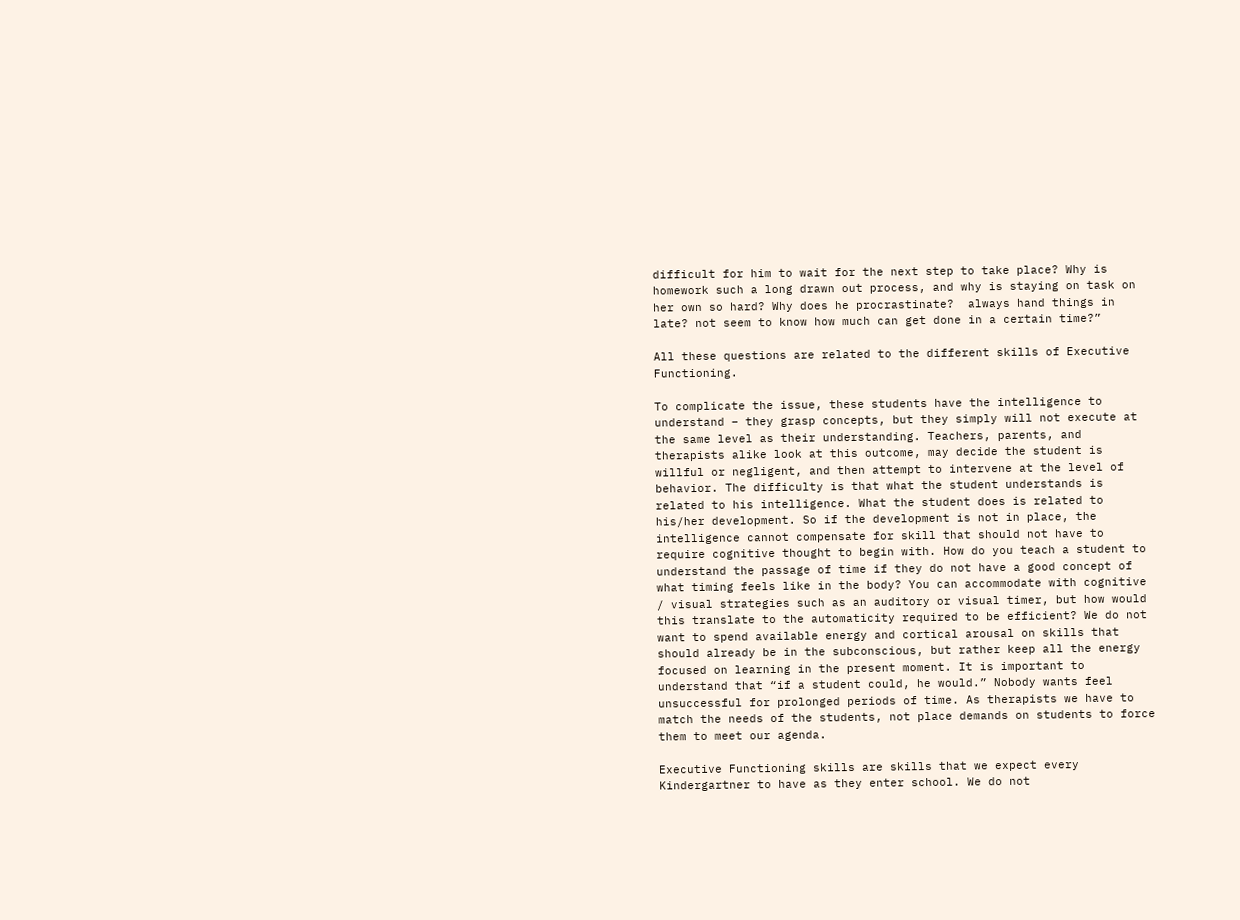difficult for him to wait for the next step to take place? Why is homework such a long drawn out process, and why is staying on task on her own so hard? Why does he procrastinate?  always hand things in late? not seem to know how much can get done in a certain time?”

All these questions are related to the different skills of Executive Functioning.

To complicate the issue, these students have the intelligence to understand – they grasp concepts, but they simply will not execute at the same level as their understanding. Teachers, parents, and therapists alike look at this outcome, may decide the student is willful or negligent, and then attempt to intervene at the level of behavior. The difficulty is that what the student understands is related to his intelligence. What the student does is related to his/her development. So if the development is not in place, the intelligence cannot compensate for skill that should not have to require cognitive thought to begin with. How do you teach a student to understand the passage of time if they do not have a good concept of what timing feels like in the body? You can accommodate with cognitive / visual strategies such as an auditory or visual timer, but how would this translate to the automaticity required to be efficient? We do not want to spend available energy and cortical arousal on skills that should already be in the subconscious, but rather keep all the energy focused on learning in the present moment. It is important to understand that “if a student could, he would.” Nobody wants feel unsuccessful for prolonged periods of time. As therapists we have to match the needs of the students, not place demands on students to force them to meet our agenda.

Executive Functioning skills are skills that we expect every Kindergartner to have as they enter school. We do not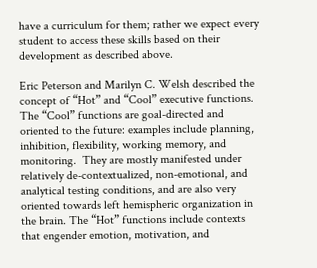have a curriculum for them; rather we expect every student to access these skills based on their development as described above.

Eric Peterson and Marilyn C. Welsh described the concept of “Hot” and “Cool” executive functions. The “Cool” functions are goal-directed and oriented to the future: examples include planning, inhibition, flexibility, working memory, and monitoring.  They are mostly manifested under relatively de-contextualized, non-emotional, and analytical testing conditions, and are also very oriented towards left hemispheric organization in the brain. The “Hot” functions include contexts that engender emotion, motivation, and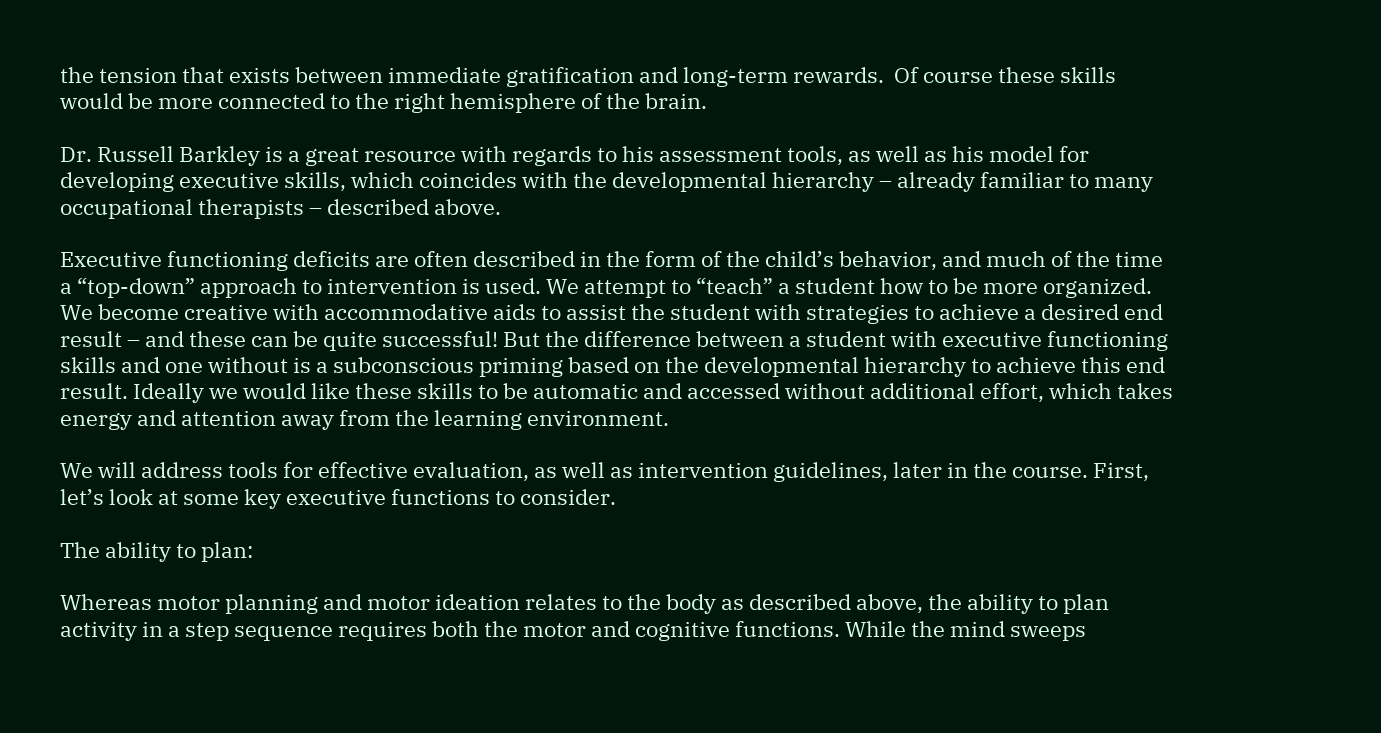the tension that exists between immediate gratification and long-term rewards.  Of course these skills would be more connected to the right hemisphere of the brain.

Dr. Russell Barkley is a great resource with regards to his assessment tools, as well as his model for developing executive skills, which coincides with the developmental hierarchy – already familiar to many occupational therapists – described above.

Executive functioning deficits are often described in the form of the child’s behavior, and much of the time a “top-down” approach to intervention is used. We attempt to “teach” a student how to be more organized. We become creative with accommodative aids to assist the student with strategies to achieve a desired end result – and these can be quite successful! But the difference between a student with executive functioning skills and one without is a subconscious priming based on the developmental hierarchy to achieve this end result. Ideally we would like these skills to be automatic and accessed without additional effort, which takes energy and attention away from the learning environment.

We will address tools for effective evaluation, as well as intervention guidelines, later in the course. First, let’s look at some key executive functions to consider.

The ability to plan:

Whereas motor planning and motor ideation relates to the body as described above, the ability to plan activity in a step sequence requires both the motor and cognitive functions. While the mind sweeps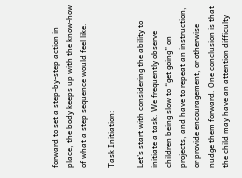forward to set a step-by-step action in place, the body keeps up with the know-how of what a step sequence would feel like.

Task Initiation:

Let’s start with considering the ability to initiate a task. We frequently observe children being slow to “get going” on projects, and have to repeat an instruction, or provide encouragement, or otherwise nudge them forward. One conclusion is that the child may have an attention difficulty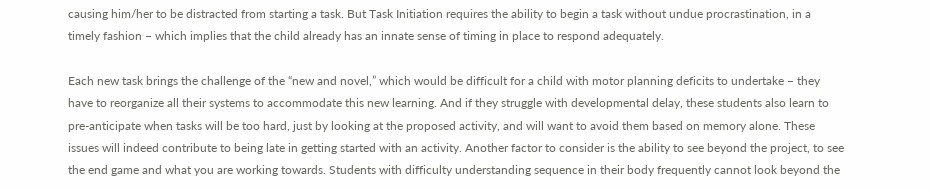causing him/her to be distracted from starting a task. But Task Initiation requires the ability to begin a task without undue procrastination, in a timely fashion – which implies that the child already has an innate sense of timing in place to respond adequately.

Each new task brings the challenge of the “new and novel,” which would be difficult for a child with motor planning deficits to undertake – they have to reorganize all their systems to accommodate this new learning. And if they struggle with developmental delay, these students also learn to pre-anticipate when tasks will be too hard, just by looking at the proposed activity, and will want to avoid them based on memory alone. These issues will indeed contribute to being late in getting started with an activity. Another factor to consider is the ability to see beyond the project, to see the end game and what you are working towards. Students with difficulty understanding sequence in their body frequently cannot look beyond the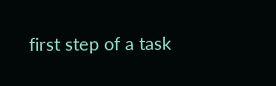first step of a task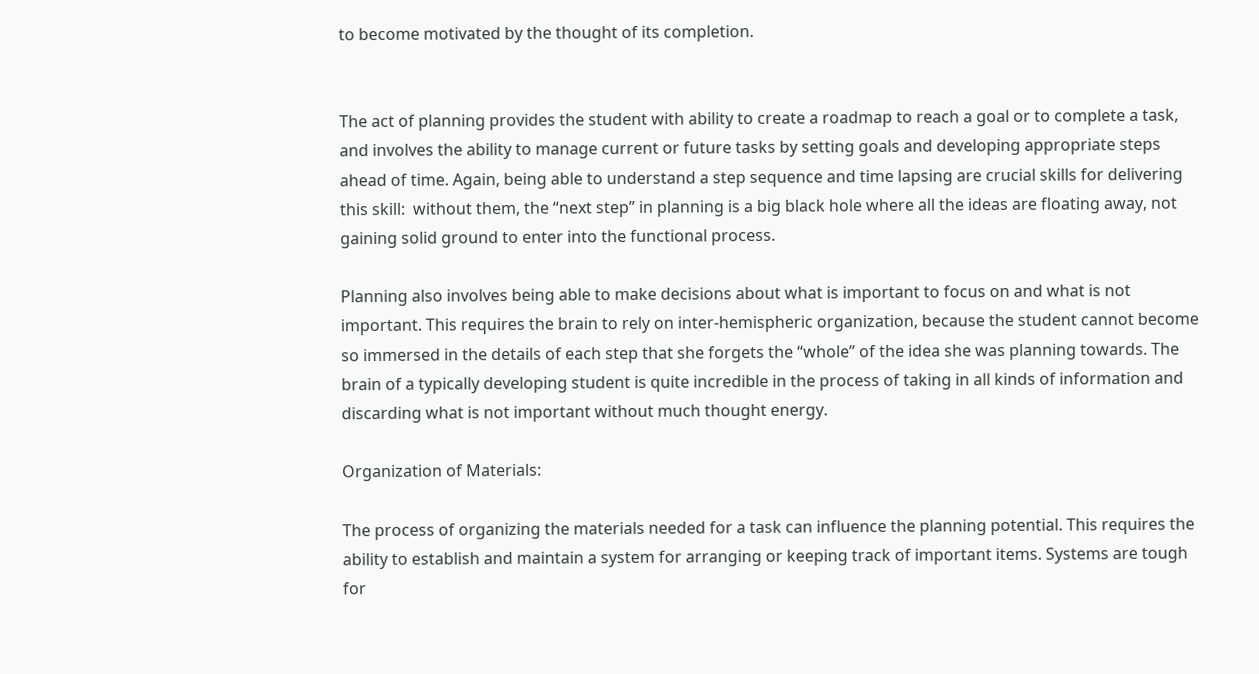to become motivated by the thought of its completion.


The act of planning provides the student with ability to create a roadmap to reach a goal or to complete a task, and involves the ability to manage current or future tasks by setting goals and developing appropriate steps ahead of time. Again, being able to understand a step sequence and time lapsing are crucial skills for delivering this skill:  without them, the “next step” in planning is a big black hole where all the ideas are floating away, not gaining solid ground to enter into the functional process.

Planning also involves being able to make decisions about what is important to focus on and what is not important. This requires the brain to rely on inter-hemispheric organization, because the student cannot become so immersed in the details of each step that she forgets the “whole” of the idea she was planning towards. The brain of a typically developing student is quite incredible in the process of taking in all kinds of information and discarding what is not important without much thought energy.

Organization of Materials:

The process of organizing the materials needed for a task can influence the planning potential. This requires the ability to establish and maintain a system for arranging or keeping track of important items. Systems are tough for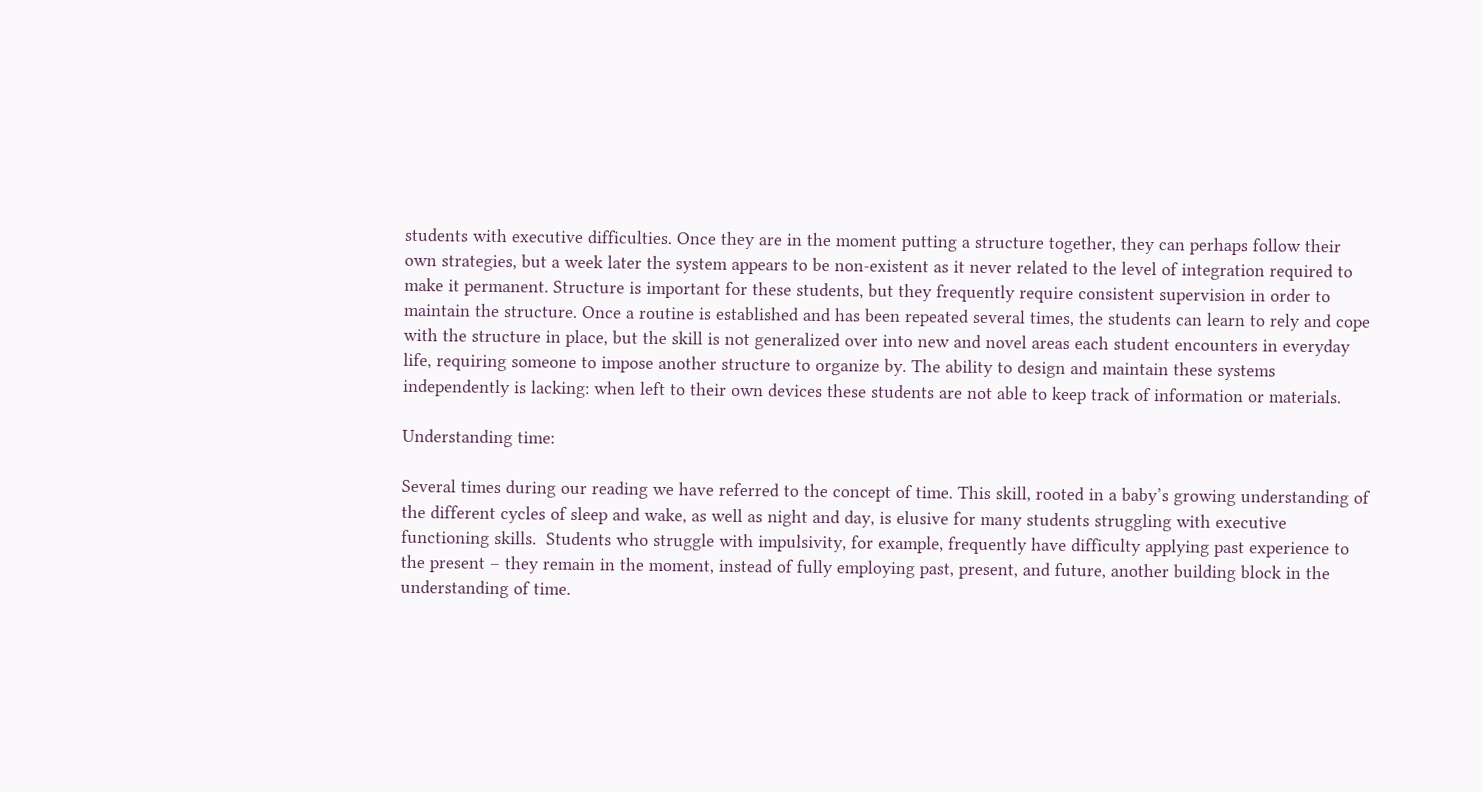students with executive difficulties. Once they are in the moment putting a structure together, they can perhaps follow their own strategies, but a week later the system appears to be non-existent as it never related to the level of integration required to make it permanent. Structure is important for these students, but they frequently require consistent supervision in order to maintain the structure. Once a routine is established and has been repeated several times, the students can learn to rely and cope with the structure in place, but the skill is not generalized over into new and novel areas each student encounters in everyday life, requiring someone to impose another structure to organize by. The ability to design and maintain these systems independently is lacking: when left to their own devices these students are not able to keep track of information or materials.

Understanding time:

Several times during our reading we have referred to the concept of time. This skill, rooted in a baby’s growing understanding of the different cycles of sleep and wake, as well as night and day, is elusive for many students struggling with executive functioning skills.  Students who struggle with impulsivity, for example, frequently have difficulty applying past experience to the present – they remain in the moment, instead of fully employing past, present, and future, another building block in the understanding of time.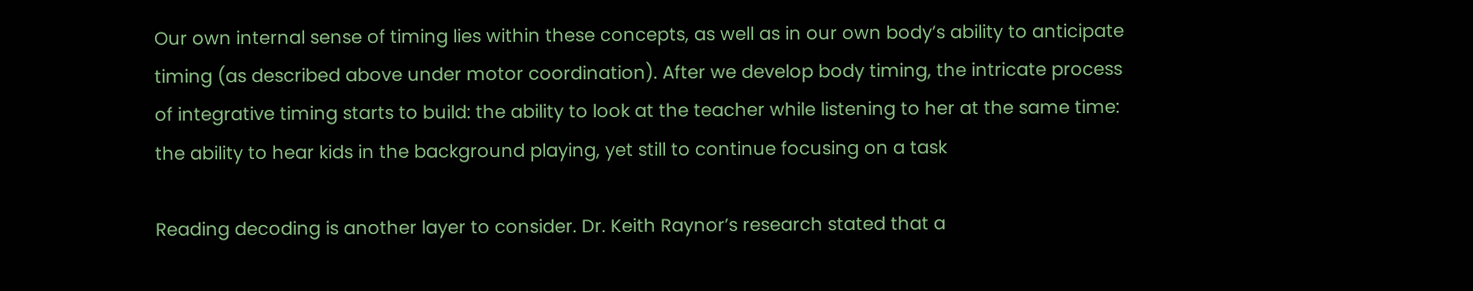Our own internal sense of timing lies within these concepts, as well as in our own body’s ability to anticipate timing (as described above under motor coordination). After we develop body timing, the intricate process of integrative timing starts to build: the ability to look at the teacher while listening to her at the same time: the ability to hear kids in the background playing, yet still to continue focusing on a task

Reading decoding is another layer to consider. Dr. Keith Raynor’s research stated that a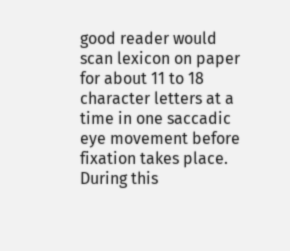good reader would scan lexicon on paper for about 11 to 18 character letters at a time in one saccadic eye movement before fixation takes place. During this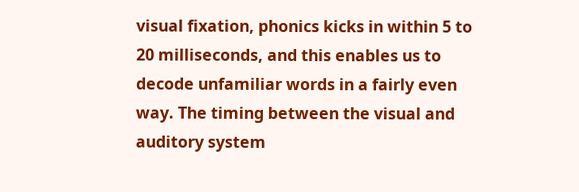visual fixation, phonics kicks in within 5 to 20 milliseconds, and this enables us to decode unfamiliar words in a fairly even way. The timing between the visual and auditory system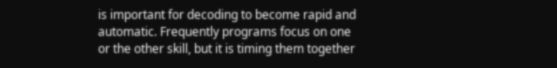is important for decoding to become rapid and automatic. Frequently programs focus on one or the other skill, but it is timing them together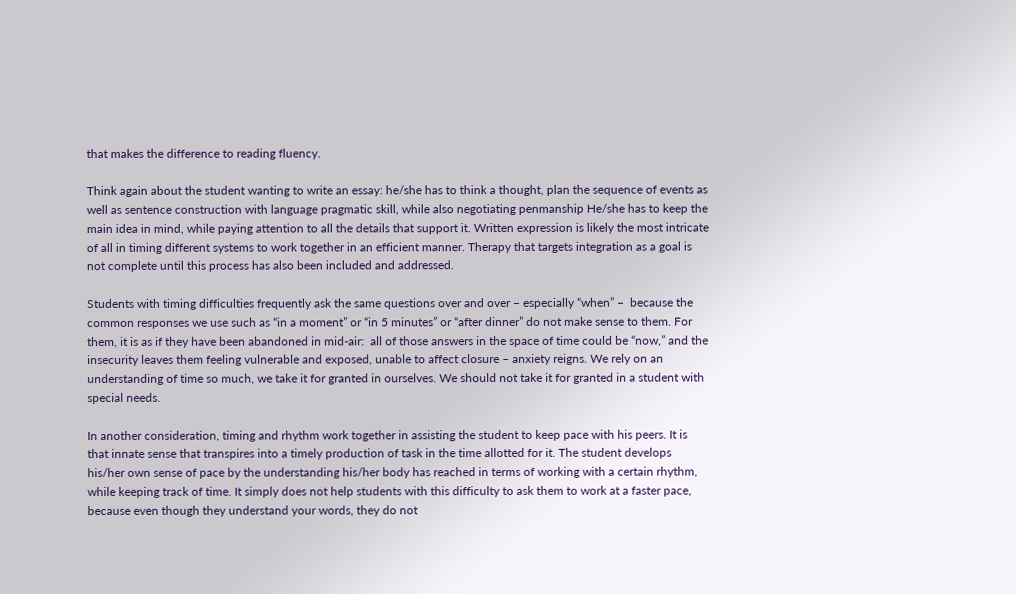that makes the difference to reading fluency.

Think again about the student wanting to write an essay: he/she has to think a thought, plan the sequence of events as well as sentence construction with language pragmatic skill, while also negotiating penmanship He/she has to keep the main idea in mind, while paying attention to all the details that support it. Written expression is likely the most intricate of all in timing different systems to work together in an efficient manner. Therapy that targets integration as a goal is not complete until this process has also been included and addressed.

Students with timing difficulties frequently ask the same questions over and over – especially “when” –  because the common responses we use such as “in a moment” or “in 5 minutes” or “after dinner” do not make sense to them. For them, it is as if they have been abandoned in mid-air:  all of those answers in the space of time could be “now,” and the insecurity leaves them feeling vulnerable and exposed, unable to affect closure – anxiety reigns. We rely on an understanding of time so much, we take it for granted in ourselves. We should not take it for granted in a student with special needs.

In another consideration, timing and rhythm work together in assisting the student to keep pace with his peers. It is that innate sense that transpires into a timely production of task in the time allotted for it. The student develops his/her own sense of pace by the understanding his/her body has reached in terms of working with a certain rhythm, while keeping track of time. It simply does not help students with this difficulty to ask them to work at a faster pace, because even though they understand your words, they do not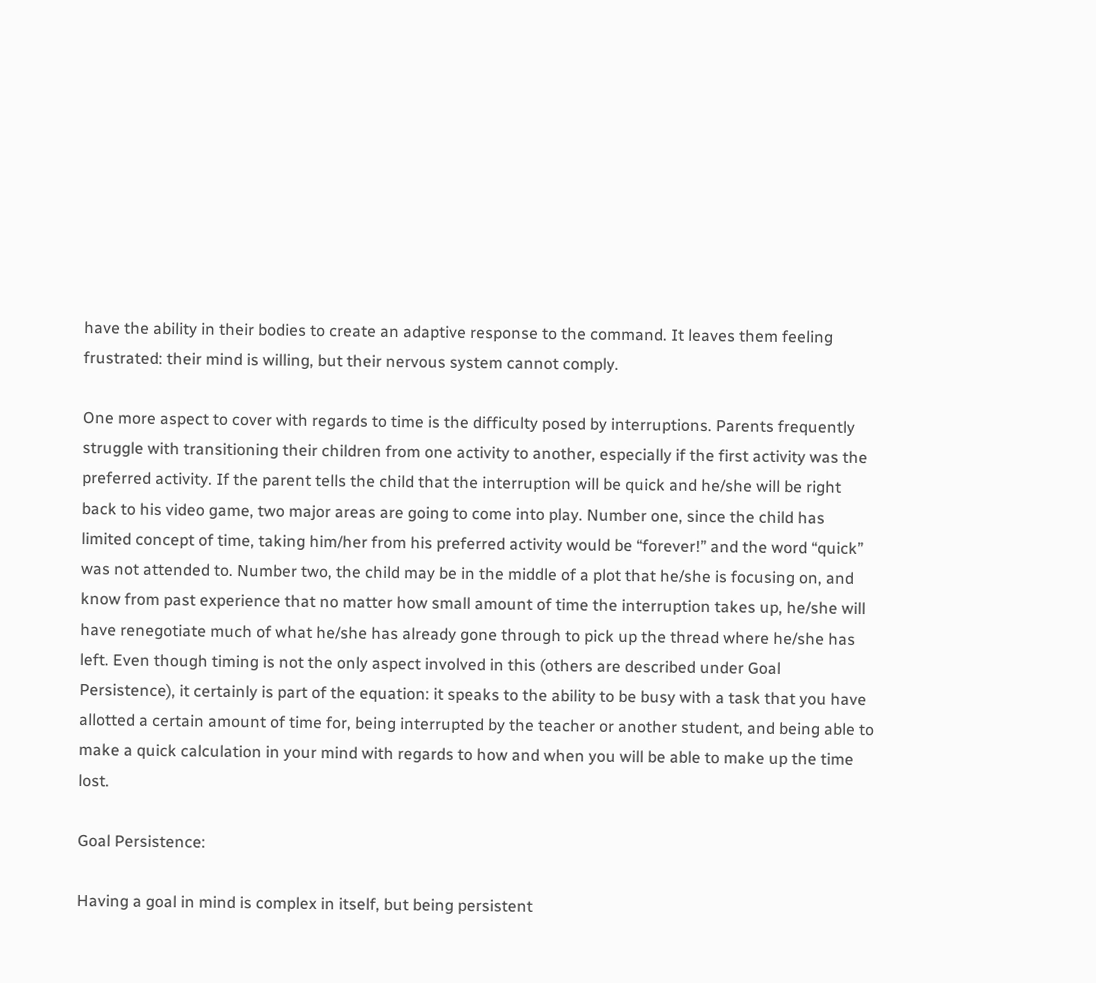have the ability in their bodies to create an adaptive response to the command. It leaves them feeling frustrated: their mind is willing, but their nervous system cannot comply.

One more aspect to cover with regards to time is the difficulty posed by interruptions. Parents frequently struggle with transitioning their children from one activity to another, especially if the first activity was the preferred activity. If the parent tells the child that the interruption will be quick and he/she will be right back to his video game, two major areas are going to come into play. Number one, since the child has limited concept of time, taking him/her from his preferred activity would be “forever!” and the word “quick” was not attended to. Number two, the child may be in the middle of a plot that he/she is focusing on, and know from past experience that no matter how small amount of time the interruption takes up, he/she will have renegotiate much of what he/she has already gone through to pick up the thread where he/she has left. Even though timing is not the only aspect involved in this (others are described under Goal Persistence), it certainly is part of the equation: it speaks to the ability to be busy with a task that you have allotted a certain amount of time for, being interrupted by the teacher or another student, and being able to make a quick calculation in your mind with regards to how and when you will be able to make up the time lost.

Goal Persistence:

Having a goal in mind is complex in itself, but being persistent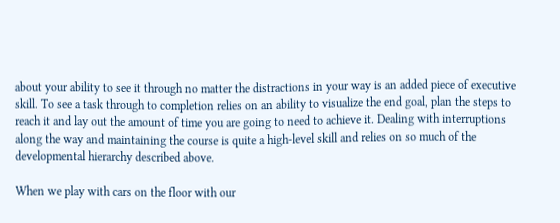about your ability to see it through no matter the distractions in your way is an added piece of executive skill. To see a task through to completion relies on an ability to visualize the end goal, plan the steps to reach it and lay out the amount of time you are going to need to achieve it. Dealing with interruptions along the way and maintaining the course is quite a high-level skill and relies on so much of the developmental hierarchy described above.

When we play with cars on the floor with our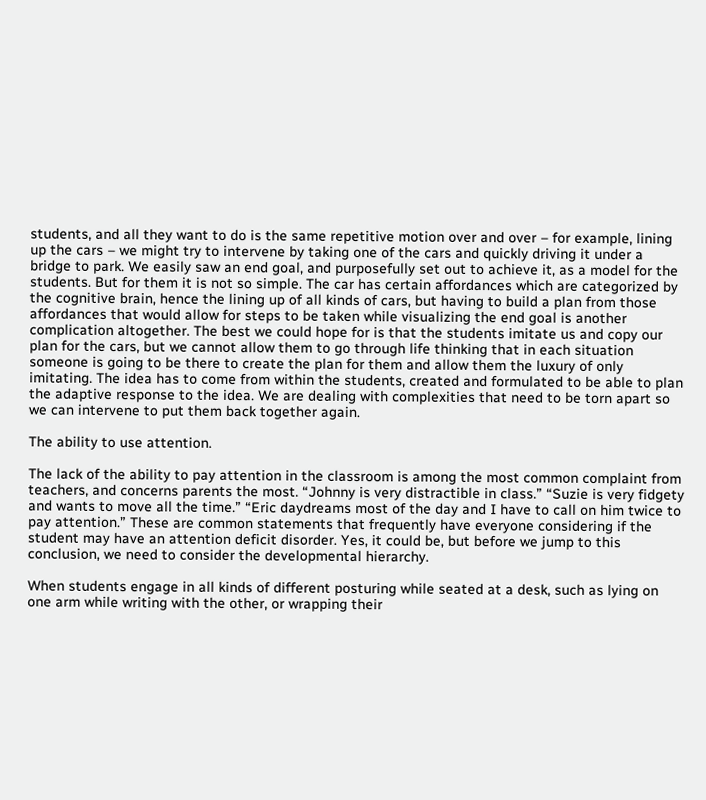students, and all they want to do is the same repetitive motion over and over – for example, lining up the cars – we might try to intervene by taking one of the cars and quickly driving it under a bridge to park. We easily saw an end goal, and purposefully set out to achieve it, as a model for the students. But for them it is not so simple. The car has certain affordances which are categorized by the cognitive brain, hence the lining up of all kinds of cars, but having to build a plan from those affordances that would allow for steps to be taken while visualizing the end goal is another complication altogether. The best we could hope for is that the students imitate us and copy our plan for the cars, but we cannot allow them to go through life thinking that in each situation someone is going to be there to create the plan for them and allow them the luxury of only imitating. The idea has to come from within the students, created and formulated to be able to plan the adaptive response to the idea. We are dealing with complexities that need to be torn apart so we can intervene to put them back together again.

The ability to use attention.

The lack of the ability to pay attention in the classroom is among the most common complaint from teachers, and concerns parents the most. “Johnny is very distractible in class.” “Suzie is very fidgety and wants to move all the time.” “Eric daydreams most of the day and I have to call on him twice to pay attention.” These are common statements that frequently have everyone considering if the student may have an attention deficit disorder. Yes, it could be, but before we jump to this conclusion, we need to consider the developmental hierarchy.

When students engage in all kinds of different posturing while seated at a desk, such as lying on one arm while writing with the other, or wrapping their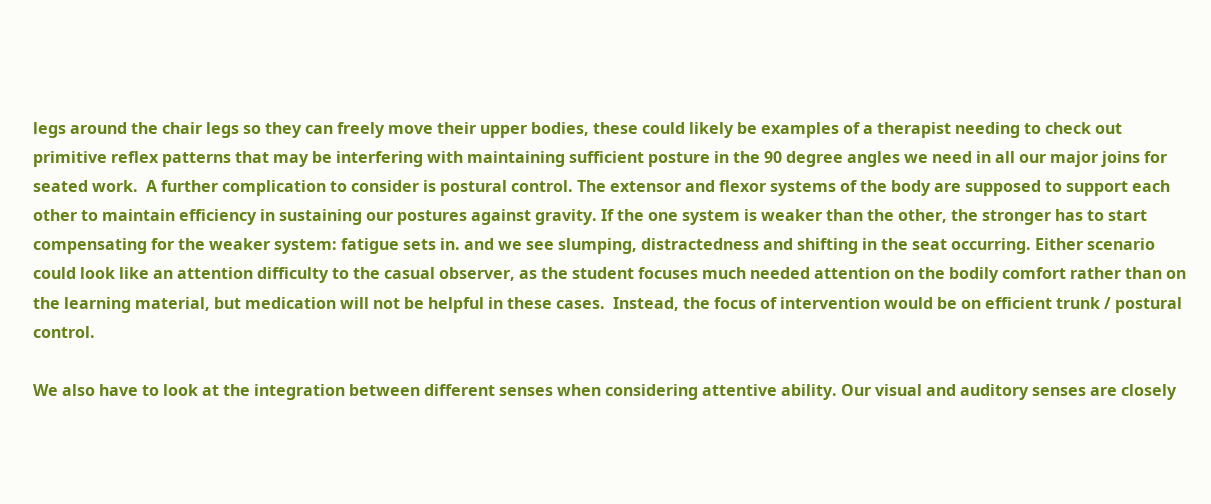legs around the chair legs so they can freely move their upper bodies, these could likely be examples of a therapist needing to check out primitive reflex patterns that may be interfering with maintaining sufficient posture in the 90 degree angles we need in all our major joins for seated work.  A further complication to consider is postural control. The extensor and flexor systems of the body are supposed to support each other to maintain efficiency in sustaining our postures against gravity. If the one system is weaker than the other, the stronger has to start compensating for the weaker system: fatigue sets in. and we see slumping, distractedness and shifting in the seat occurring. Either scenario could look like an attention difficulty to the casual observer, as the student focuses much needed attention on the bodily comfort rather than on the learning material, but medication will not be helpful in these cases.  Instead, the focus of intervention would be on efficient trunk / postural control.

We also have to look at the integration between different senses when considering attentive ability. Our visual and auditory senses are closely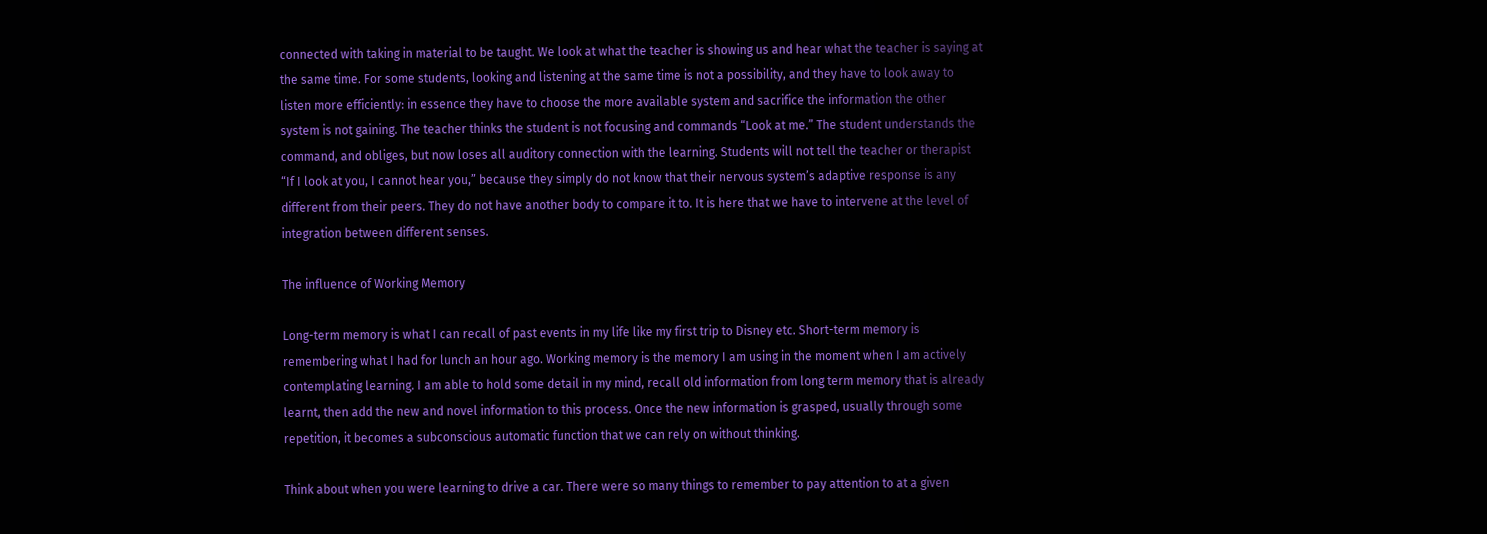connected with taking in material to be taught. We look at what the teacher is showing us and hear what the teacher is saying at the same time. For some students, looking and listening at the same time is not a possibility, and they have to look away to listen more efficiently: in essence they have to choose the more available system and sacrifice the information the other system is not gaining. The teacher thinks the student is not focusing and commands “Look at me.” The student understands the command, and obliges, but now loses all auditory connection with the learning. Students will not tell the teacher or therapist “If I look at you, I cannot hear you,” because they simply do not know that their nervous system’s adaptive response is any different from their peers. They do not have another body to compare it to. It is here that we have to intervene at the level of integration between different senses.

The influence of Working Memory

Long-term memory is what I can recall of past events in my life like my first trip to Disney etc. Short-term memory is remembering what I had for lunch an hour ago. Working memory is the memory I am using in the moment when I am actively contemplating learning. I am able to hold some detail in my mind, recall old information from long term memory that is already learnt, then add the new and novel information to this process. Once the new information is grasped, usually through some repetition, it becomes a subconscious automatic function that we can rely on without thinking.

Think about when you were learning to drive a car. There were so many things to remember to pay attention to at a given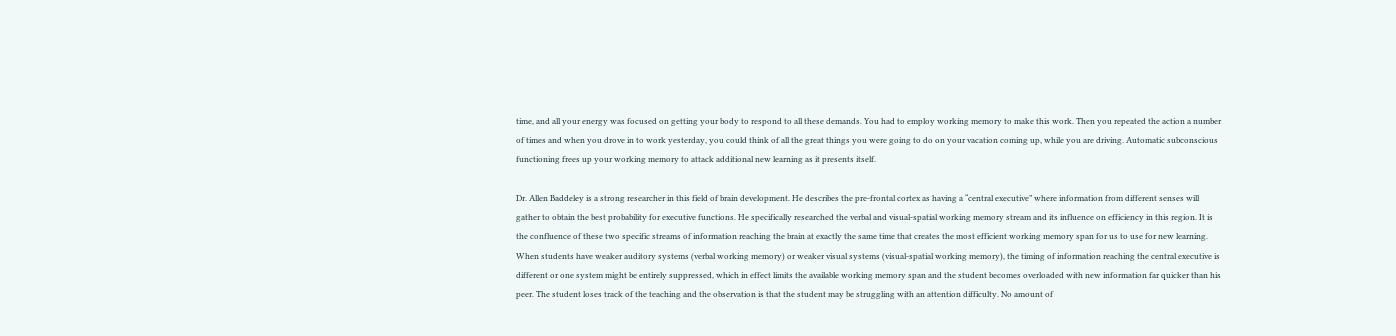time, and all your energy was focused on getting your body to respond to all these demands. You had to employ working memory to make this work. Then you repeated the action a number of times and when you drove in to work yesterday, you could think of all the great things you were going to do on your vacation coming up, while you are driving. Automatic subconscious functioning frees up your working memory to attack additional new learning as it presents itself.

Dr. Allen Baddeley is a strong researcher in this field of brain development. He describes the pre-frontal cortex as having a “central executive” where information from different senses will gather to obtain the best probability for executive functions. He specifically researched the verbal and visual-spatial working memory stream and its influence on efficiency in this region. It is the confluence of these two specific streams of information reaching the brain at exactly the same time that creates the most efficient working memory span for us to use for new learning. When students have weaker auditory systems (verbal working memory) or weaker visual systems (visual-spatial working memory), the timing of information reaching the central executive is different or one system might be entirely suppressed, which in effect limits the available working memory span and the student becomes overloaded with new information far quicker than his peer. The student loses track of the teaching and the observation is that the student may be struggling with an attention difficulty. No amount of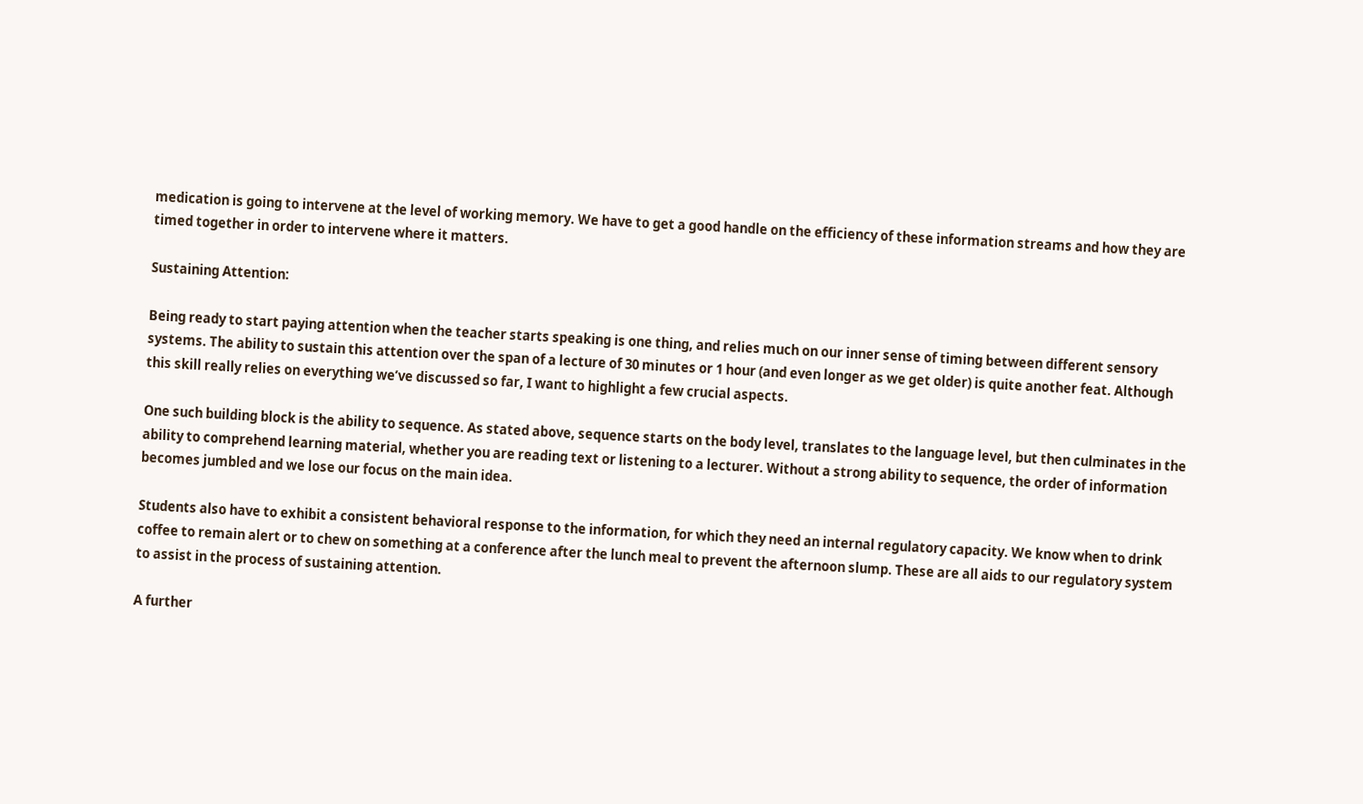medication is going to intervene at the level of working memory. We have to get a good handle on the efficiency of these information streams and how they are timed together in order to intervene where it matters.

Sustaining Attention:

Being ready to start paying attention when the teacher starts speaking is one thing, and relies much on our inner sense of timing between different sensory systems. The ability to sustain this attention over the span of a lecture of 30 minutes or 1 hour (and even longer as we get older) is quite another feat. Although this skill really relies on everything we’ve discussed so far, I want to highlight a few crucial aspects.

One such building block is the ability to sequence. As stated above, sequence starts on the body level, translates to the language level, but then culminates in the ability to comprehend learning material, whether you are reading text or listening to a lecturer. Without a strong ability to sequence, the order of information becomes jumbled and we lose our focus on the main idea.

Students also have to exhibit a consistent behavioral response to the information, for which they need an internal regulatory capacity. We know when to drink coffee to remain alert or to chew on something at a conference after the lunch meal to prevent the afternoon slump. These are all aids to our regulatory system to assist in the process of sustaining attention.

A further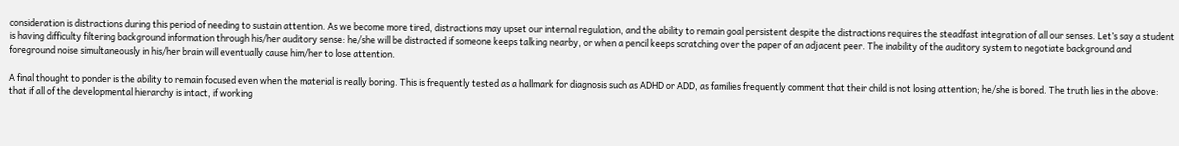consideration is distractions during this period of needing to sustain attention. As we become more tired, distractions may upset our internal regulation, and the ability to remain goal persistent despite the distractions requires the steadfast integration of all our senses. Let’s say a student is having difficulty filtering background information through his/her auditory sense: he/she will be distracted if someone keeps talking nearby, or when a pencil keeps scratching over the paper of an adjacent peer. The inability of the auditory system to negotiate background and foreground noise simultaneously in his/her brain will eventually cause him/her to lose attention.

A final thought to ponder is the ability to remain focused even when the material is really boring. This is frequently tested as a hallmark for diagnosis such as ADHD or ADD, as families frequently comment that their child is not losing attention; he/she is bored. The truth lies in the above: that if all of the developmental hierarchy is intact, if working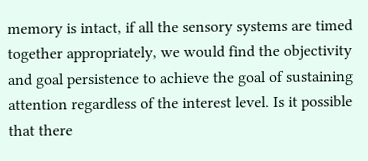memory is intact, if all the sensory systems are timed together appropriately, we would find the objectivity and goal persistence to achieve the goal of sustaining attention regardless of the interest level. Is it possible that there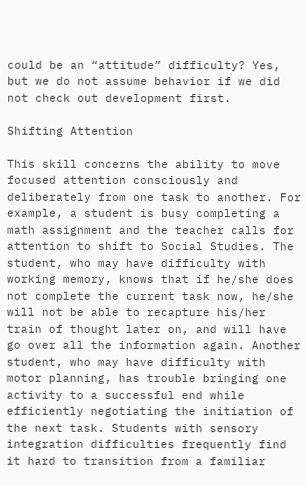could be an “attitude” difficulty? Yes, but we do not assume behavior if we did not check out development first.

Shifting Attention

This skill concerns the ability to move focused attention consciously and deliberately from one task to another. For example, a student is busy completing a math assignment and the teacher calls for attention to shift to Social Studies. The student, who may have difficulty with working memory, knows that if he/she does not complete the current task now, he/she will not be able to recapture his/her train of thought later on, and will have go over all the information again. Another student, who may have difficulty with motor planning, has trouble bringing one activity to a successful end while efficiently negotiating the initiation of the next task. Students with sensory integration difficulties frequently find it hard to transition from a familiar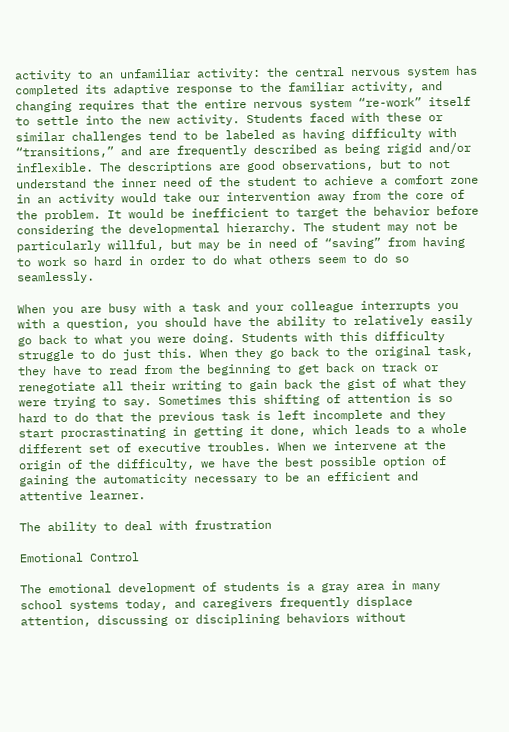activity to an unfamiliar activity: the central nervous system has completed its adaptive response to the familiar activity, and changing requires that the entire nervous system “re-work” itself to settle into the new activity. Students faced with these or similar challenges tend to be labeled as having difficulty with “transitions,” and are frequently described as being rigid and/or inflexible. The descriptions are good observations, but to not understand the inner need of the student to achieve a comfort zone in an activity would take our intervention away from the core of the problem. It would be inefficient to target the behavior before considering the developmental hierarchy. The student may not be particularly willful, but may be in need of “saving” from having to work so hard in order to do what others seem to do so seamlessly.

When you are busy with a task and your colleague interrupts you with a question, you should have the ability to relatively easily go back to what you were doing. Students with this difficulty struggle to do just this. When they go back to the original task, they have to read from the beginning to get back on track or renegotiate all their writing to gain back the gist of what they were trying to say. Sometimes this shifting of attention is so hard to do that the previous task is left incomplete and they start procrastinating in getting it done, which leads to a whole different set of executive troubles. When we intervene at the origin of the difficulty, we have the best possible option of gaining the automaticity necessary to be an efficient and attentive learner.

The ability to deal with frustration

Emotional Control

The emotional development of students is a gray area in many school systems today, and caregivers frequently displace attention, discussing or disciplining behaviors without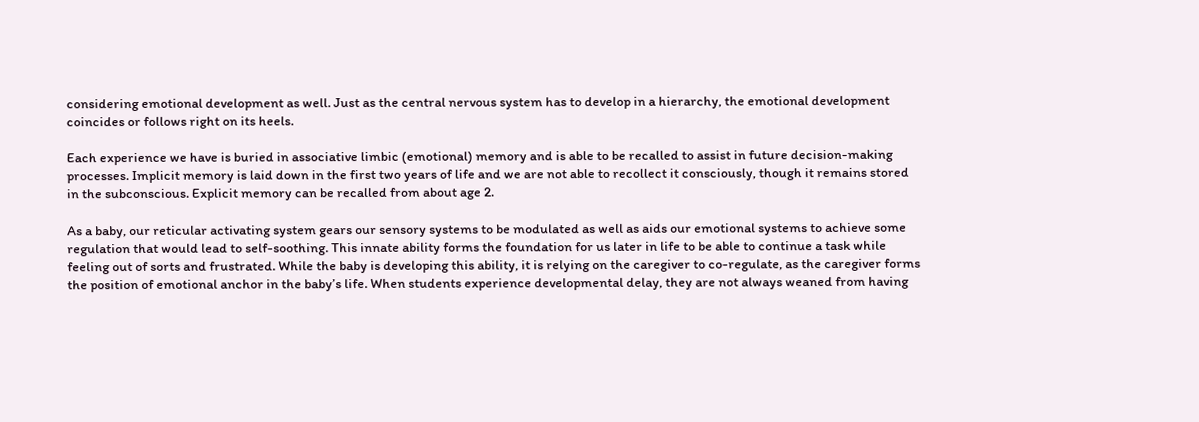considering emotional development as well. Just as the central nervous system has to develop in a hierarchy, the emotional development coincides or follows right on its heels.

Each experience we have is buried in associative limbic (emotional) memory and is able to be recalled to assist in future decision-making processes. Implicit memory is laid down in the first two years of life and we are not able to recollect it consciously, though it remains stored in the subconscious. Explicit memory can be recalled from about age 2.

As a baby, our reticular activating system gears our sensory systems to be modulated as well as aids our emotional systems to achieve some regulation that would lead to self-soothing. This innate ability forms the foundation for us later in life to be able to continue a task while feeling out of sorts and frustrated. While the baby is developing this ability, it is relying on the caregiver to co-regulate, as the caregiver forms the position of emotional anchor in the baby’s life. When students experience developmental delay, they are not always weaned from having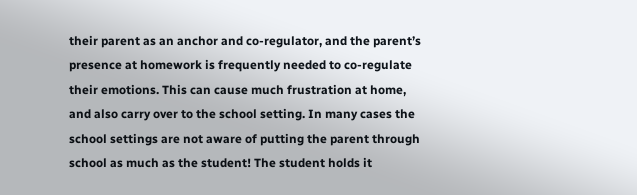their parent as an anchor and co-regulator, and the parent’s presence at homework is frequently needed to co-regulate their emotions. This can cause much frustration at home, and also carry over to the school setting. In many cases the school settings are not aware of putting the parent through school as much as the student! The student holds it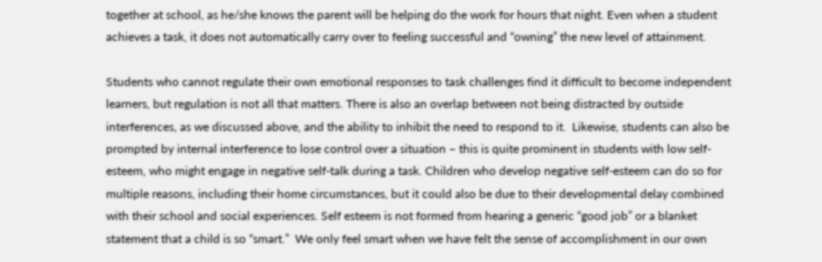together at school, as he/she knows the parent will be helping do the work for hours that night. Even when a student achieves a task, it does not automatically carry over to feeling successful and “owning” the new level of attainment.

Students who cannot regulate their own emotional responses to task challenges find it difficult to become independent learners, but regulation is not all that matters. There is also an overlap between not being distracted by outside interferences, as we discussed above, and the ability to inhibit the need to respond to it.  Likewise, students can also be prompted by internal interference to lose control over a situation – this is quite prominent in students with low self-esteem, who might engage in negative self-talk during a task. Children who develop negative self-esteem can do so for multiple reasons, including their home circumstances, but it could also be due to their developmental delay combined with their school and social experiences. Self esteem is not formed from hearing a generic “good job” or a blanket statement that a child is so “smart.”  We only feel smart when we have felt the sense of accomplishment in our own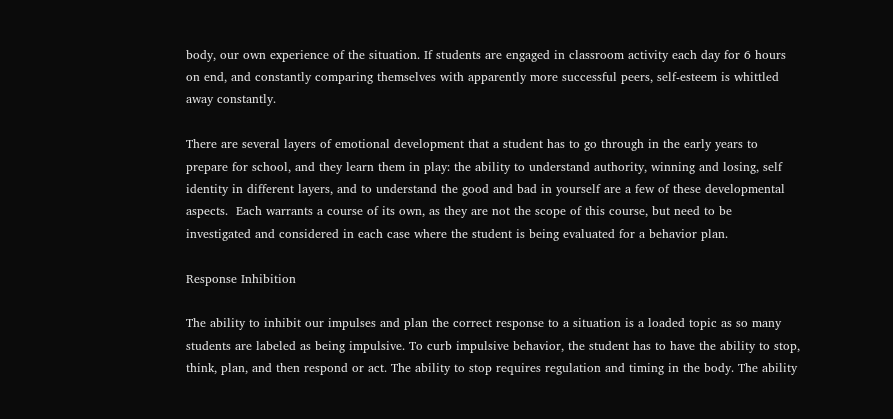body, our own experience of the situation. If students are engaged in classroom activity each day for 6 hours on end, and constantly comparing themselves with apparently more successful peers, self-esteem is whittled away constantly.

There are several layers of emotional development that a student has to go through in the early years to prepare for school, and they learn them in play: the ability to understand authority, winning and losing, self identity in different layers, and to understand the good and bad in yourself are a few of these developmental aspects.  Each warrants a course of its own, as they are not the scope of this course, but need to be investigated and considered in each case where the student is being evaluated for a behavior plan.

Response Inhibition

The ability to inhibit our impulses and plan the correct response to a situation is a loaded topic as so many students are labeled as being impulsive. To curb impulsive behavior, the student has to have the ability to stop, think, plan, and then respond or act. The ability to stop requires regulation and timing in the body. The ability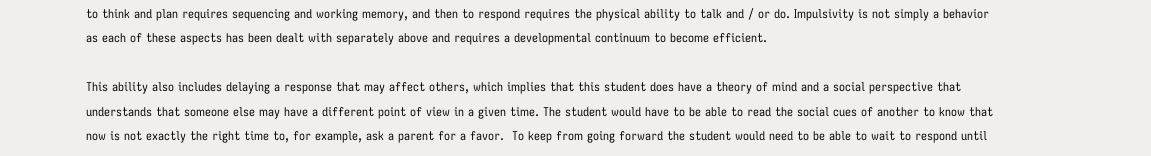to think and plan requires sequencing and working memory, and then to respond requires the physical ability to talk and / or do. Impulsivity is not simply a behavior as each of these aspects has been dealt with separately above and requires a developmental continuum to become efficient.

This ability also includes delaying a response that may affect others, which implies that this student does have a theory of mind and a social perspective that understands that someone else may have a different point of view in a given time. The student would have to be able to read the social cues of another to know that now is not exactly the right time to, for example, ask a parent for a favor.  To keep from going forward the student would need to be able to wait to respond until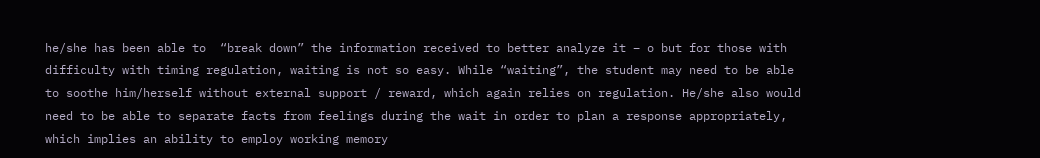he/she has been able to  “break down” the information received to better analyze it – o but for those with  difficulty with timing regulation, waiting is not so easy. While “waiting”, the student may need to be able to soothe him/herself without external support / reward, which again relies on regulation. He/she also would need to be able to separate facts from feelings during the wait in order to plan a response appropriately, which implies an ability to employ working memory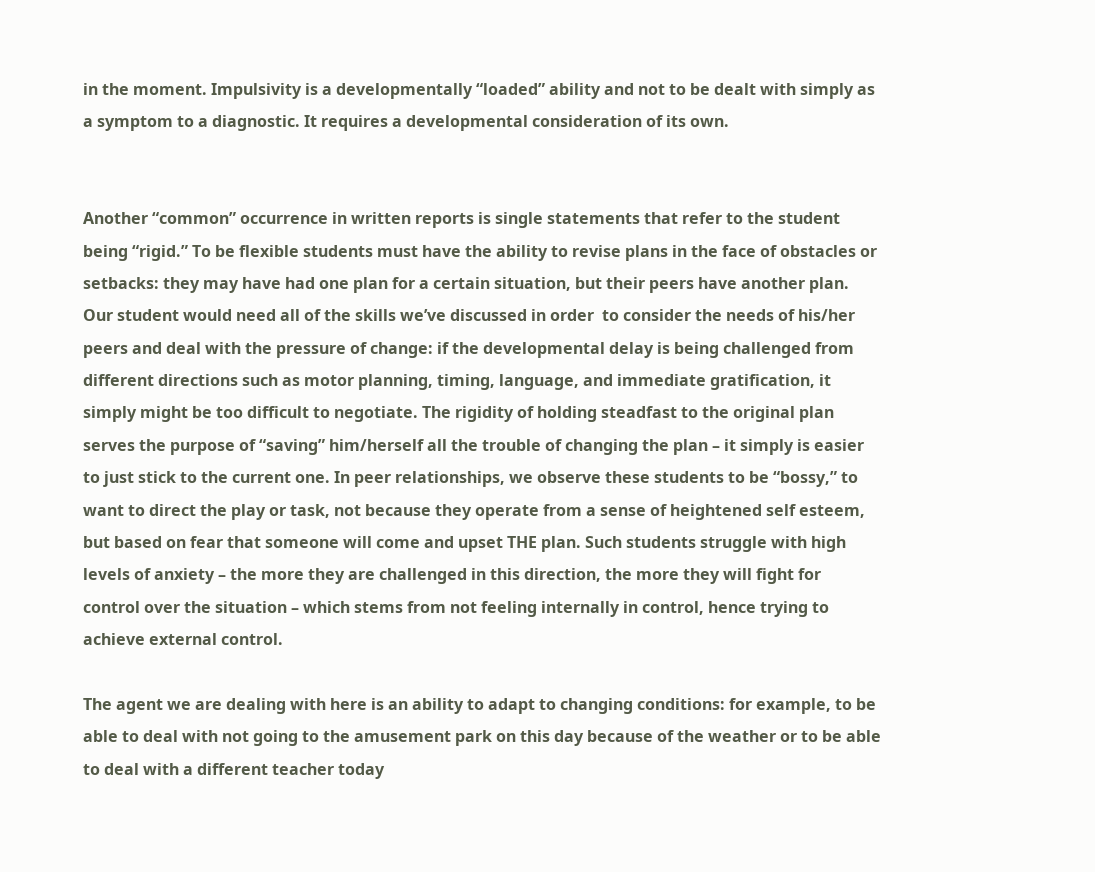in the moment. Impulsivity is a developmentally “loaded” ability and not to be dealt with simply as a symptom to a diagnostic. It requires a developmental consideration of its own.


Another “common” occurrence in written reports is single statements that refer to the student being “rigid.” To be flexible students must have the ability to revise plans in the face of obstacles or setbacks: they may have had one plan for a certain situation, but their peers have another plan.  Our student would need all of the skills we’ve discussed in order  to consider the needs of his/her peers and deal with the pressure of change: if the developmental delay is being challenged from different directions such as motor planning, timing, language, and immediate gratification, it simply might be too difficult to negotiate. The rigidity of holding steadfast to the original plan serves the purpose of “saving” him/herself all the trouble of changing the plan – it simply is easier to just stick to the current one. In peer relationships, we observe these students to be “bossy,” to want to direct the play or task, not because they operate from a sense of heightened self esteem, but based on fear that someone will come and upset THE plan. Such students struggle with high levels of anxiety – the more they are challenged in this direction, the more they will fight for control over the situation – which stems from not feeling internally in control, hence trying to achieve external control.

The agent we are dealing with here is an ability to adapt to changing conditions: for example, to be able to deal with not going to the amusement park on this day because of the weather or to be able to deal with a different teacher today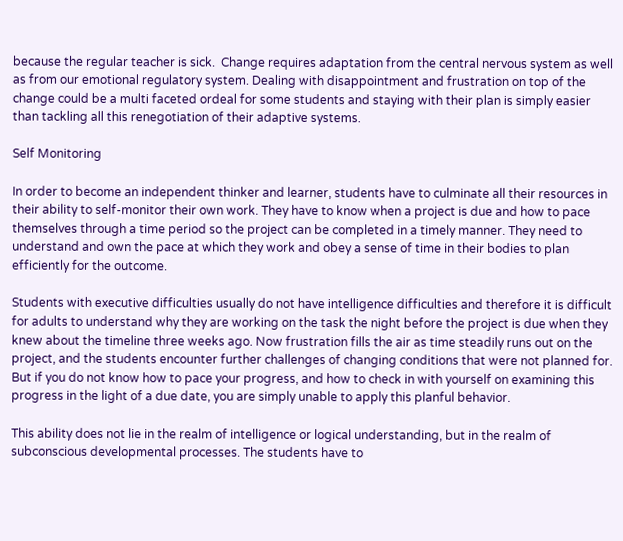because the regular teacher is sick.  Change requires adaptation from the central nervous system as well as from our emotional regulatory system. Dealing with disappointment and frustration on top of the change could be a multi faceted ordeal for some students and staying with their plan is simply easier than tackling all this renegotiation of their adaptive systems.

Self Monitoring

In order to become an independent thinker and learner, students have to culminate all their resources in their ability to self-monitor their own work. They have to know when a project is due and how to pace themselves through a time period so the project can be completed in a timely manner. They need to understand and own the pace at which they work and obey a sense of time in their bodies to plan efficiently for the outcome.

Students with executive difficulties usually do not have intelligence difficulties and therefore it is difficult for adults to understand why they are working on the task the night before the project is due when they knew about the timeline three weeks ago. Now frustration fills the air as time steadily runs out on the project, and the students encounter further challenges of changing conditions that were not planned for. But if you do not know how to pace your progress, and how to check in with yourself on examining this progress in the light of a due date, you are simply unable to apply this planful behavior.

This ability does not lie in the realm of intelligence or logical understanding, but in the realm of subconscious developmental processes. The students have to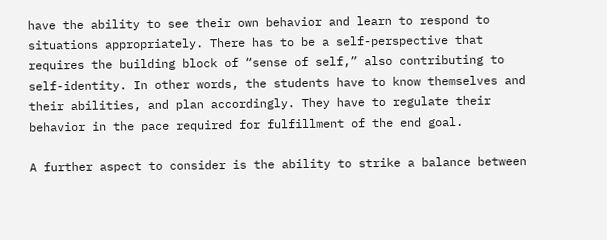have the ability to see their own behavior and learn to respond to situations appropriately. There has to be a self-perspective that requires the building block of “sense of self,” also contributing to self-identity. In other words, the students have to know themselves and their abilities, and plan accordingly. They have to regulate their behavior in the pace required for fulfillment of the end goal.

A further aspect to consider is the ability to strike a balance between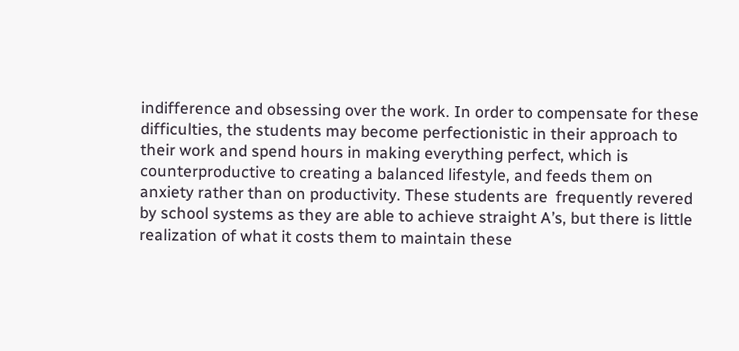indifference and obsessing over the work. In order to compensate for these difficulties, the students may become perfectionistic in their approach to their work and spend hours in making everything perfect, which is counterproductive to creating a balanced lifestyle, and feeds them on anxiety rather than on productivity. These students are  frequently revered by school systems as they are able to achieve straight A’s, but there is little realization of what it costs them to maintain these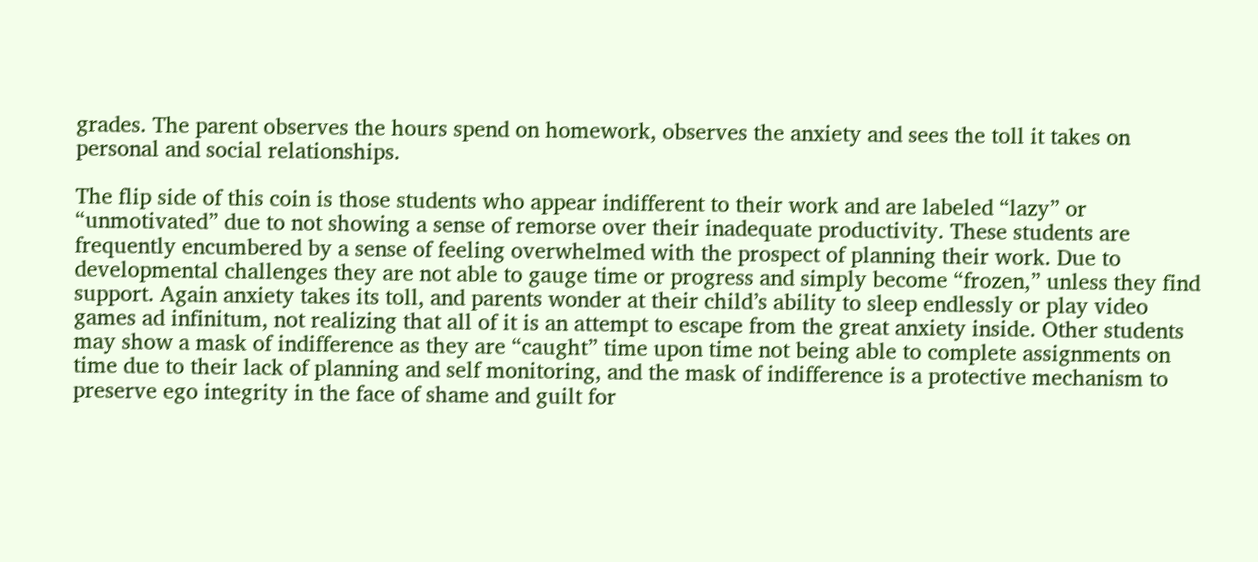grades. The parent observes the hours spend on homework, observes the anxiety and sees the toll it takes on personal and social relationships.

The flip side of this coin is those students who appear indifferent to their work and are labeled “lazy” or “unmotivated” due to not showing a sense of remorse over their inadequate productivity. These students are frequently encumbered by a sense of feeling overwhelmed with the prospect of planning their work. Due to developmental challenges they are not able to gauge time or progress and simply become “frozen,” unless they find support. Again anxiety takes its toll, and parents wonder at their child’s ability to sleep endlessly or play video games ad infinitum, not realizing that all of it is an attempt to escape from the great anxiety inside. Other students may show a mask of indifference as they are “caught” time upon time not being able to complete assignments on time due to their lack of planning and self monitoring, and the mask of indifference is a protective mechanism to preserve ego integrity in the face of shame and guilt for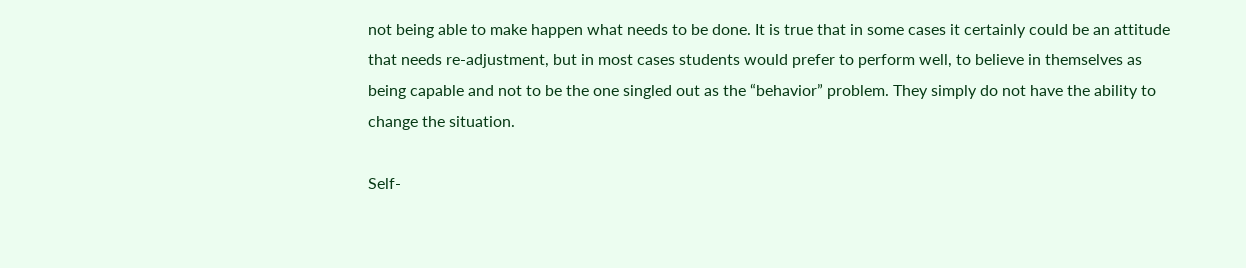not being able to make happen what needs to be done. It is true that in some cases it certainly could be an attitude that needs re-adjustment, but in most cases students would prefer to perform well, to believe in themselves as being capable and not to be the one singled out as the “behavior” problem. They simply do not have the ability to change the situation.

Self-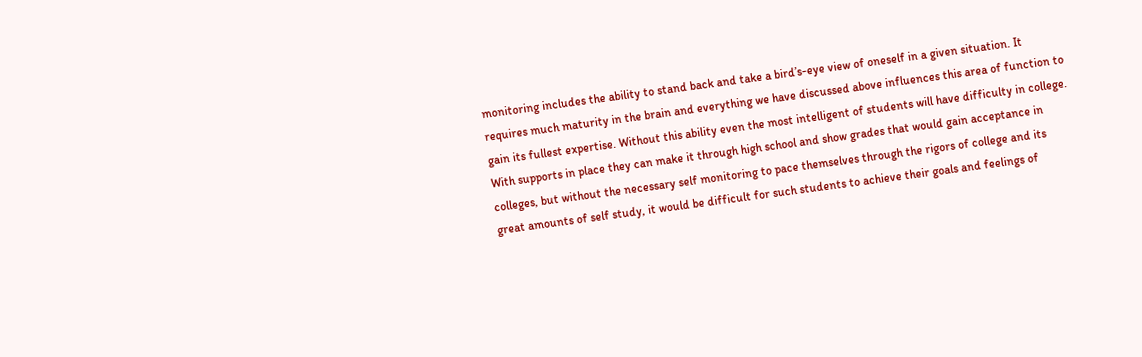monitoring includes the ability to stand back and take a bird’s-eye view of oneself in a given situation. It requires much maturity in the brain and everything we have discussed above influences this area of function to gain its fullest expertise. Without this ability even the most intelligent of students will have difficulty in college. With supports in place they can make it through high school and show grades that would gain acceptance in colleges, but without the necessary self monitoring to pace themselves through the rigors of college and its great amounts of self study, it would be difficult for such students to achieve their goals and feelings of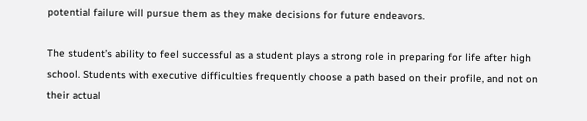potential failure will pursue them as they make decisions for future endeavors.

The student’s ability to feel successful as a student plays a strong role in preparing for life after high school. Students with executive difficulties frequently choose a path based on their profile, and not on their actual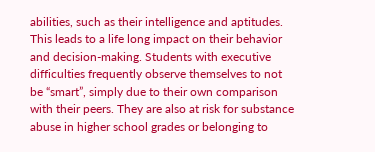abilities, such as their intelligence and aptitudes. This leads to a life long impact on their behavior and decision-making. Students with executive difficulties frequently observe themselves to not be “smart”, simply due to their own comparison with their peers. They are also at risk for substance abuse in higher school grades or belonging to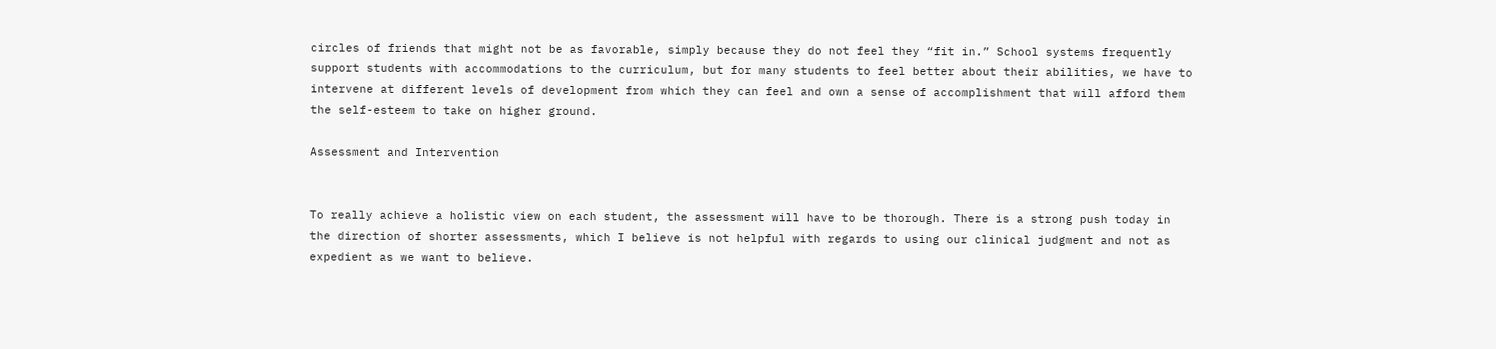circles of friends that might not be as favorable, simply because they do not feel they “fit in.” School systems frequently support students with accommodations to the curriculum, but for many students to feel better about their abilities, we have to intervene at different levels of development from which they can feel and own a sense of accomplishment that will afford them the self-esteem to take on higher ground.

Assessment and Intervention


To really achieve a holistic view on each student, the assessment will have to be thorough. There is a strong push today in the direction of shorter assessments, which I believe is not helpful with regards to using our clinical judgment and not as expedient as we want to believe.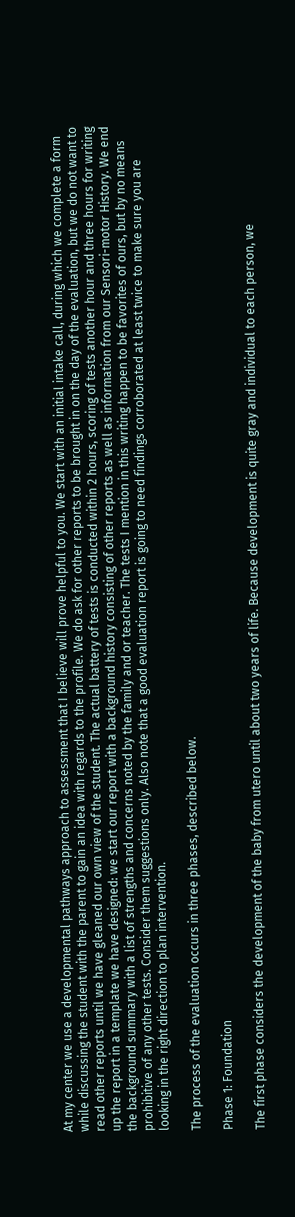At my center we use a developmental pathways approach to assessment that I believe will prove helpful to you. We start with an initial intake call, during which we complete a form while discussing the student with the parent to gain an idea with regards to the profile. We do ask for other reports to be brought in on the day of the evaluation, but we do not want to read other reports until we have gleaned our own view of the student. The actual battery of tests is conducted within 2 hours, scoring of tests another hour and three hours for writing up the report in a template we have designed: we start our report with a background history consisting of other reports as well as information from our Sensori-motor History. We end the background summary with a list of strengths and concerns noted by the family and or teacher. The tests I mention in this writing happen to be favorites of ours, but by no means prohibitive of any other tests. Consider them suggestions only. Also note that a good evaluation report is going to need findings corroborated at least twice to make sure you are looking in the right direction to plan intervention.

The process of the evaluation occurs in three phases, described below.

Phase 1: Foundation

The first phase considers the development of the baby from utero until about two years of life. Because development is quite gray and individual to each person, we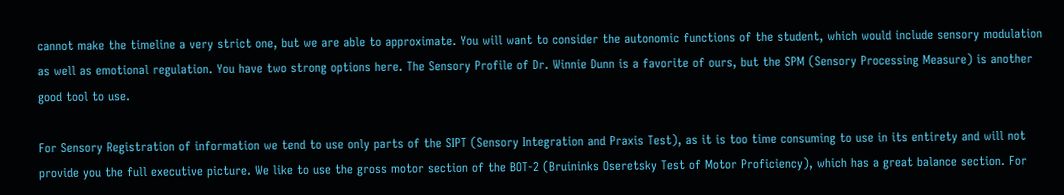cannot make the timeline a very strict one, but we are able to approximate. You will want to consider the autonomic functions of the student, which would include sensory modulation as well as emotional regulation. You have two strong options here. The Sensory Profile of Dr. Winnie Dunn is a favorite of ours, but the SPM (Sensory Processing Measure) is another good tool to use.

For Sensory Registration of information we tend to use only parts of the SIPT (Sensory Integration and Praxis Test), as it is too time consuming to use in its entirety and will not provide you the full executive picture. We like to use the gross motor section of the BOT-2 (Bruininks Oseretsky Test of Motor Proficiency), which has a great balance section. For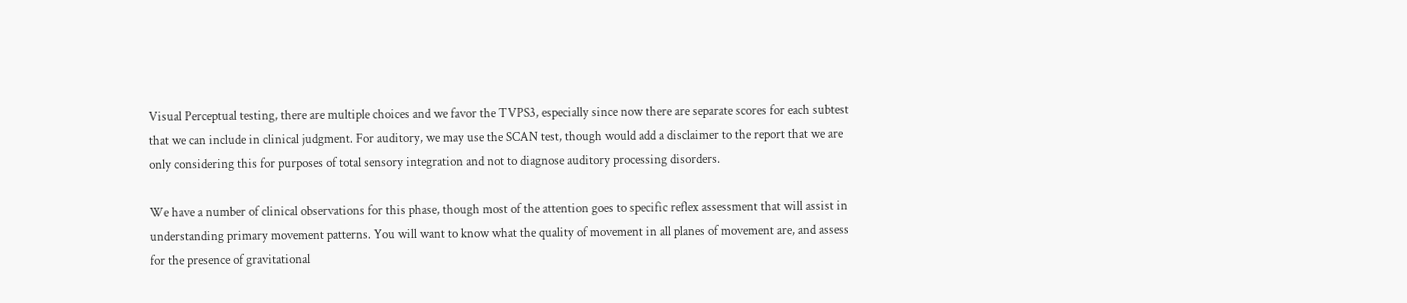Visual Perceptual testing, there are multiple choices and we favor the TVPS3, especially since now there are separate scores for each subtest that we can include in clinical judgment. For auditory, we may use the SCAN test, though would add a disclaimer to the report that we are only considering this for purposes of total sensory integration and not to diagnose auditory processing disorders.

We have a number of clinical observations for this phase, though most of the attention goes to specific reflex assessment that will assist in understanding primary movement patterns. You will want to know what the quality of movement in all planes of movement are, and assess for the presence of gravitational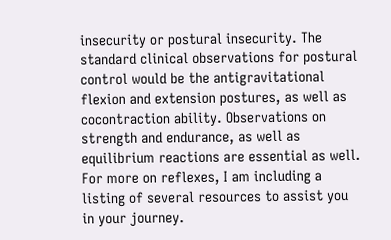insecurity or postural insecurity. The standard clinical observations for postural control would be the antigravitational flexion and extension postures, as well as cocontraction ability. Observations on strength and endurance, as well as equilibrium reactions are essential as well. For more on reflexes, I am including a listing of several resources to assist you in your journey.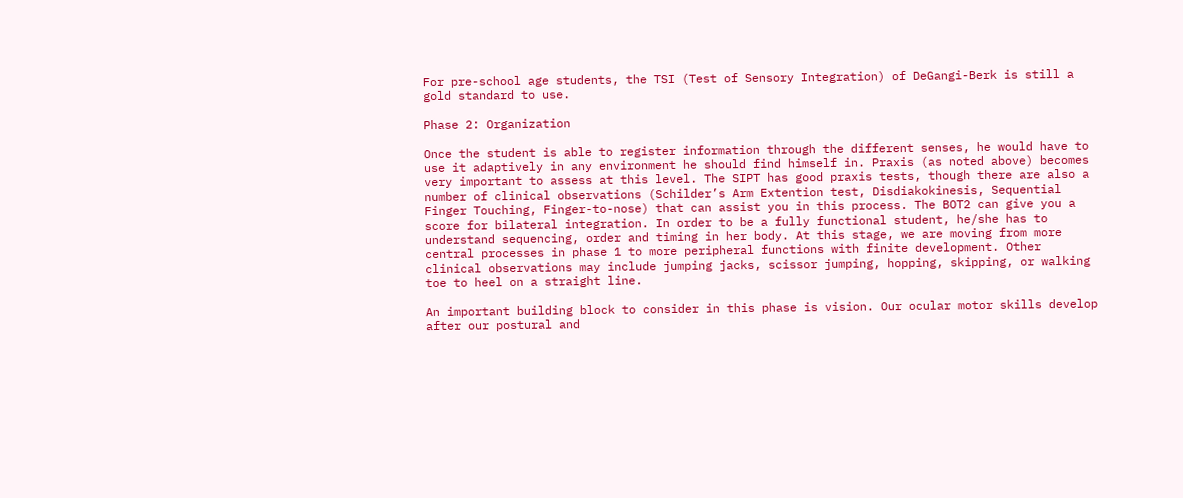For pre-school age students, the TSI (Test of Sensory Integration) of DeGangi-Berk is still a gold standard to use.

Phase 2: Organization

Once the student is able to register information through the different senses, he would have to use it adaptively in any environment he should find himself in. Praxis (as noted above) becomes very important to assess at this level. The SIPT has good praxis tests, though there are also a number of clinical observations (Schilder’s Arm Extention test, Disdiakokinesis, Sequential Finger Touching, Finger-to-nose) that can assist you in this process. The BOT2 can give you a score for bilateral integration. In order to be a fully functional student, he/she has to understand sequencing, order and timing in her body. At this stage, we are moving from more central processes in phase 1 to more peripheral functions with finite development. Other clinical observations may include jumping jacks, scissor jumping, hopping, skipping, or walking toe to heel on a straight line.

An important building block to consider in this phase is vision. Our ocular motor skills develop after our postural and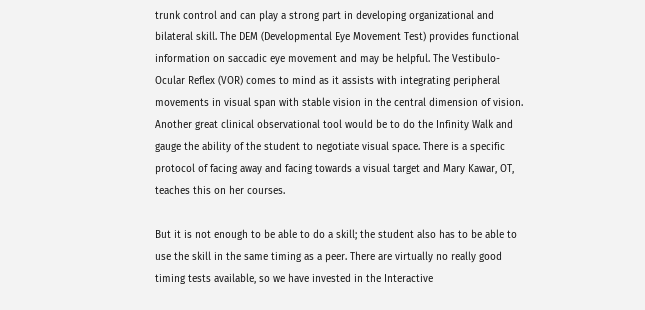trunk control and can play a strong part in developing organizational and bilateral skill. The DEM (Developmental Eye Movement Test) provides functional information on saccadic eye movement and may be helpful. The Vestibulo-Ocular Reflex (VOR) comes to mind as it assists with integrating peripheral movements in visual span with stable vision in the central dimension of vision. Another great clinical observational tool would be to do the Infinity Walk and gauge the ability of the student to negotiate visual space. There is a specific protocol of facing away and facing towards a visual target and Mary Kawar, OT, teaches this on her courses.

But it is not enough to be able to do a skill; the student also has to be able to use the skill in the same timing as a peer. There are virtually no really good timing tests available, so we have invested in the Interactive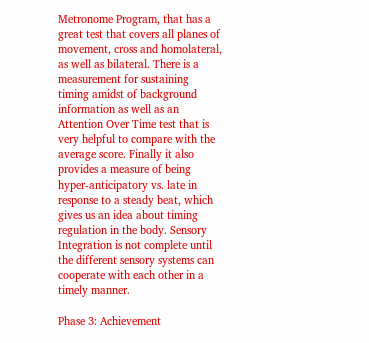Metronome Program, that has a great test that covers all planes of movement, cross and homolateral, as well as bilateral. There is a measurement for sustaining timing amidst of background information as well as an Attention Over Time test that is very helpful to compare with the average score. Finally it also provides a measure of being hyper-anticipatory vs. late in response to a steady beat, which gives us an idea about timing regulation in the body. Sensory Integration is not complete until the different sensory systems can cooperate with each other in a timely manner.

Phase 3: Achievement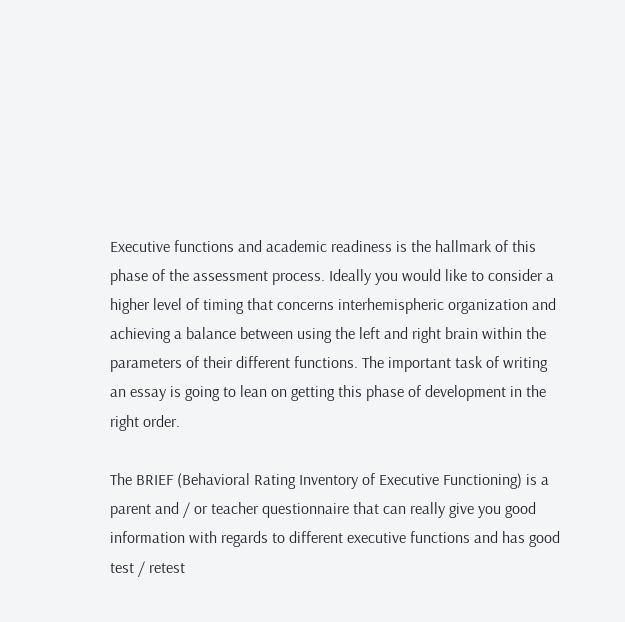Executive functions and academic readiness is the hallmark of this phase of the assessment process. Ideally you would like to consider a higher level of timing that concerns interhemispheric organization and achieving a balance between using the left and right brain within the parameters of their different functions. The important task of writing an essay is going to lean on getting this phase of development in the right order.

The BRIEF (Behavioral Rating Inventory of Executive Functioning) is a parent and / or teacher questionnaire that can really give you good information with regards to different executive functions and has good test / retest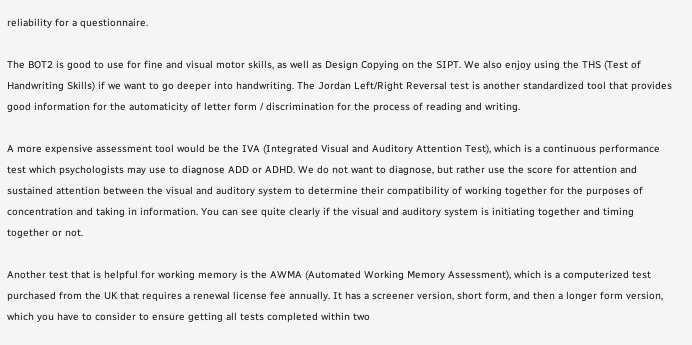reliability for a questionnaire.

The BOT2 is good to use for fine and visual motor skills, as well as Design Copying on the SIPT. We also enjoy using the THS (Test of Handwriting Skills) if we want to go deeper into handwriting. The Jordan Left/Right Reversal test is another standardized tool that provides good information for the automaticity of letter form / discrimination for the process of reading and writing.

A more expensive assessment tool would be the IVA (Integrated Visual and Auditory Attention Test), which is a continuous performance test which psychologists may use to diagnose ADD or ADHD. We do not want to diagnose, but rather use the score for attention and sustained attention between the visual and auditory system to determine their compatibility of working together for the purposes of concentration and taking in information. You can see quite clearly if the visual and auditory system is initiating together and timing together or not.

Another test that is helpful for working memory is the AWMA (Automated Working Memory Assessment), which is a computerized test purchased from the UK that requires a renewal license fee annually. It has a screener version, short form, and then a longer form version, which you have to consider to ensure getting all tests completed within two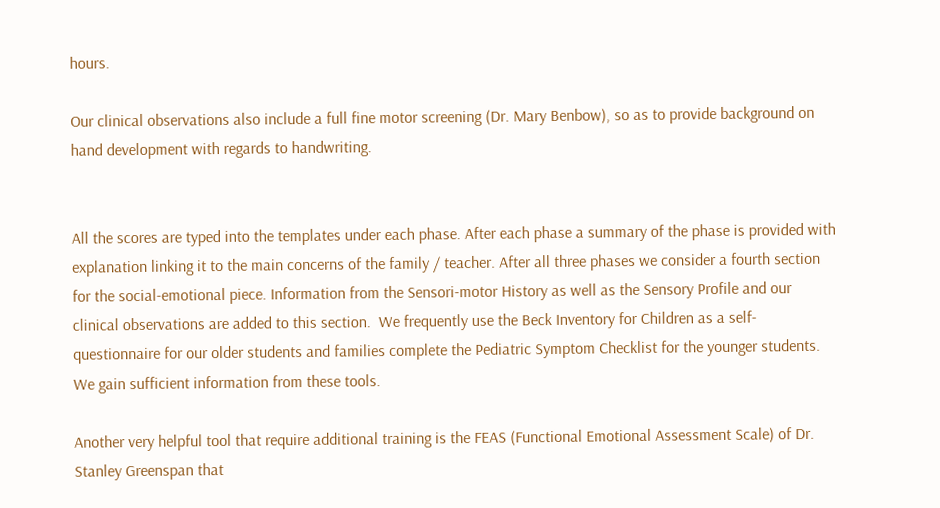hours.

Our clinical observations also include a full fine motor screening (Dr. Mary Benbow), so as to provide background on hand development with regards to handwriting.


All the scores are typed into the templates under each phase. After each phase a summary of the phase is provided with explanation linking it to the main concerns of the family / teacher. After all three phases we consider a fourth section for the social-emotional piece. Information from the Sensori-motor History as well as the Sensory Profile and our clinical observations are added to this section.  We frequently use the Beck Inventory for Children as a self-questionnaire for our older students and families complete the Pediatric Symptom Checklist for the younger students. We gain sufficient information from these tools.

Another very helpful tool that require additional training is the FEAS (Functional Emotional Assessment Scale) of Dr. Stanley Greenspan that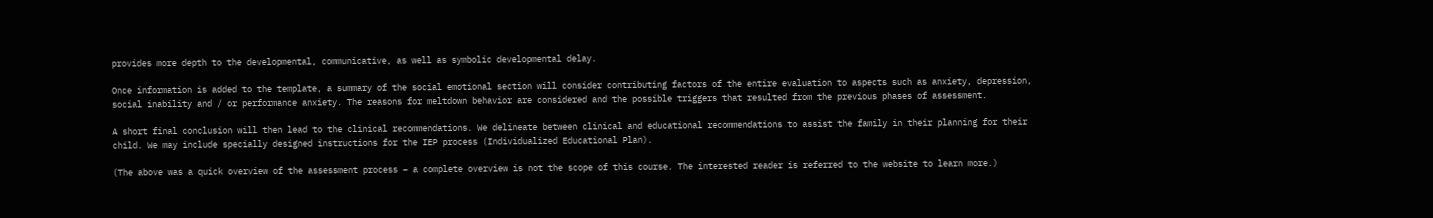provides more depth to the developmental, communicative, as well as symbolic developmental delay.

Once information is added to the template, a summary of the social emotional section will consider contributing factors of the entire evaluation to aspects such as anxiety, depression, social inability and / or performance anxiety. The reasons for meltdown behavior are considered and the possible triggers that resulted from the previous phases of assessment.

A short final conclusion will then lead to the clinical recommendations. We delineate between clinical and educational recommendations to assist the family in their planning for their child. We may include specially designed instructions for the IEP process (Individualized Educational Plan).

(The above was a quick overview of the assessment process – a complete overview is not the scope of this course. The interested reader is referred to the website to learn more.)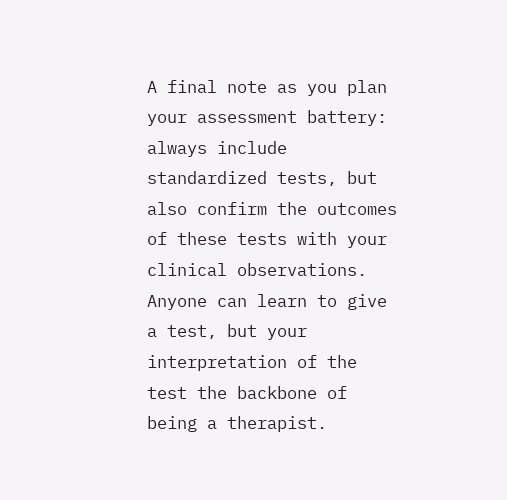A final note as you plan your assessment battery: always include standardized tests, but also confirm the outcomes of these tests with your clinical observations. Anyone can learn to give a test, but your interpretation of the test the backbone of being a therapist.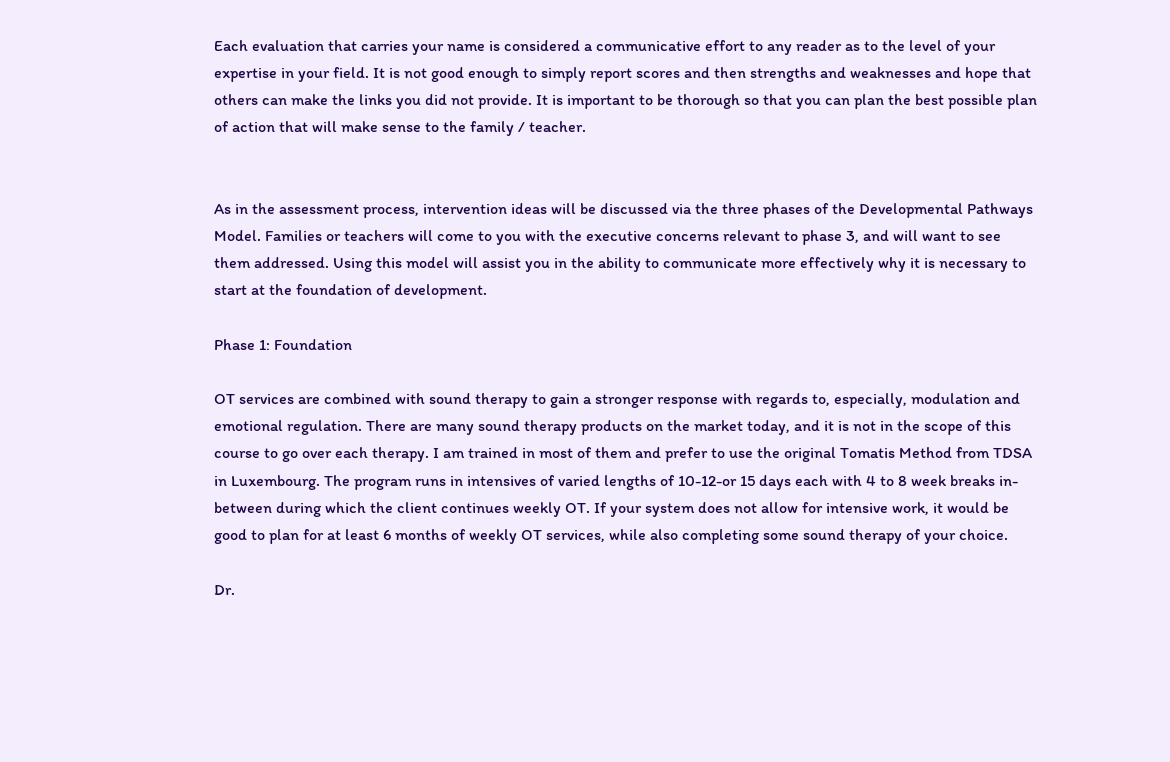Each evaluation that carries your name is considered a communicative effort to any reader as to the level of your expertise in your field. It is not good enough to simply report scores and then strengths and weaknesses and hope that others can make the links you did not provide. It is important to be thorough so that you can plan the best possible plan of action that will make sense to the family / teacher.


As in the assessment process, intervention ideas will be discussed via the three phases of the Developmental Pathways Model. Families or teachers will come to you with the executive concerns relevant to phase 3, and will want to see them addressed. Using this model will assist you in the ability to communicate more effectively why it is necessary to start at the foundation of development.

Phase 1: Foundation

OT services are combined with sound therapy to gain a stronger response with regards to, especially, modulation and emotional regulation. There are many sound therapy products on the market today, and it is not in the scope of this course to go over each therapy. I am trained in most of them and prefer to use the original Tomatis Method from TDSA in Luxembourg. The program runs in intensives of varied lengths of 10-12-or 15 days each with 4 to 8 week breaks in-between during which the client continues weekly OT. If your system does not allow for intensive work, it would be good to plan for at least 6 months of weekly OT services, while also completing some sound therapy of your choice.

Dr.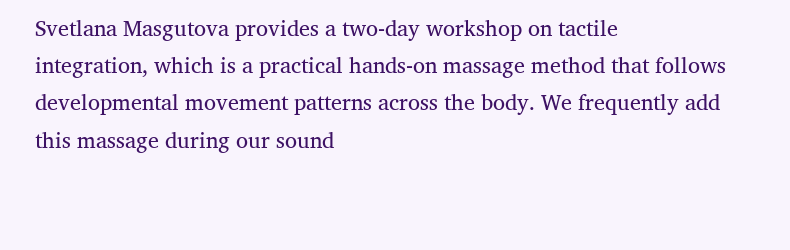Svetlana Masgutova provides a two-day workshop on tactile integration, which is a practical hands-on massage method that follows developmental movement patterns across the body. We frequently add this massage during our sound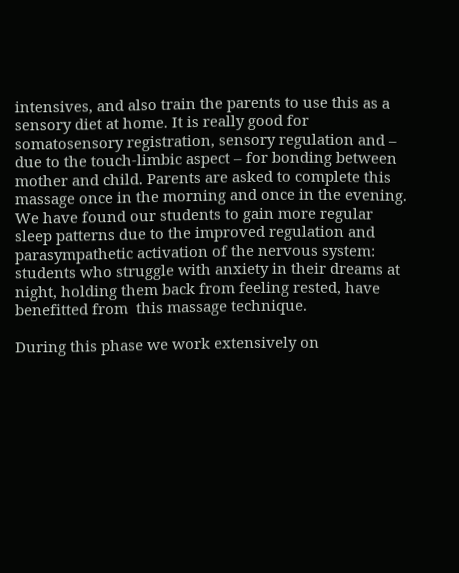intensives, and also train the parents to use this as a sensory diet at home. It is really good for somatosensory registration, sensory regulation and – due to the touch-limbic aspect – for bonding between mother and child. Parents are asked to complete this massage once in the morning and once in the evening. We have found our students to gain more regular sleep patterns due to the improved regulation and parasympathetic activation of the nervous system: students who struggle with anxiety in their dreams at night, holding them back from feeling rested, have benefitted from  this massage technique.

During this phase we work extensively on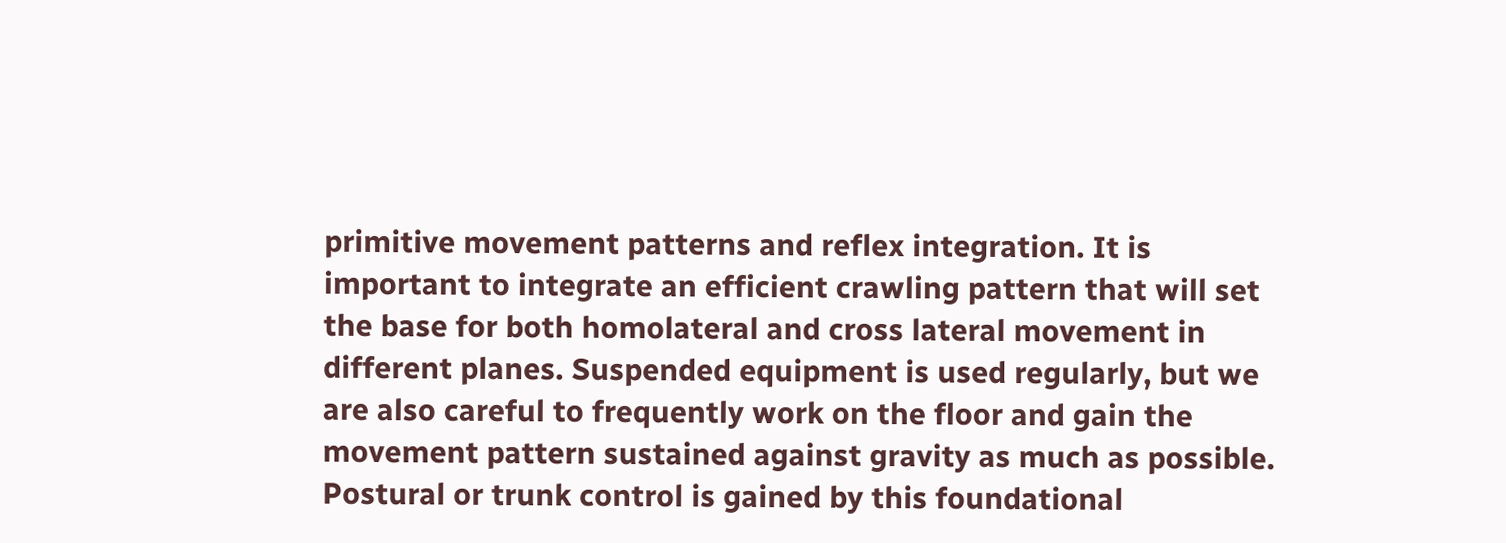primitive movement patterns and reflex integration. It is important to integrate an efficient crawling pattern that will set the base for both homolateral and cross lateral movement in different planes. Suspended equipment is used regularly, but we are also careful to frequently work on the floor and gain the movement pattern sustained against gravity as much as possible. Postural or trunk control is gained by this foundational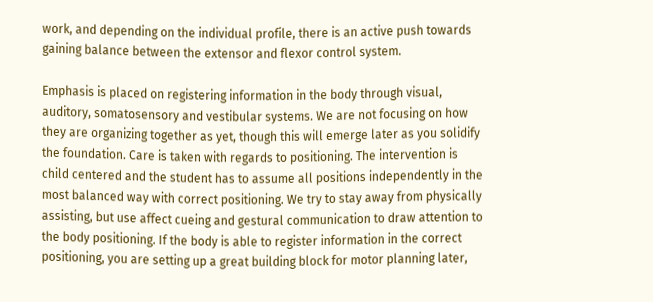work, and depending on the individual profile, there is an active push towards gaining balance between the extensor and flexor control system.

Emphasis is placed on registering information in the body through visual, auditory, somatosensory and vestibular systems. We are not focusing on how they are organizing together as yet, though this will emerge later as you solidify the foundation. Care is taken with regards to positioning. The intervention is child centered and the student has to assume all positions independently in the most balanced way with correct positioning. We try to stay away from physically assisting, but use affect cueing and gestural communication to draw attention to the body positioning. If the body is able to register information in the correct positioning, you are setting up a great building block for motor planning later,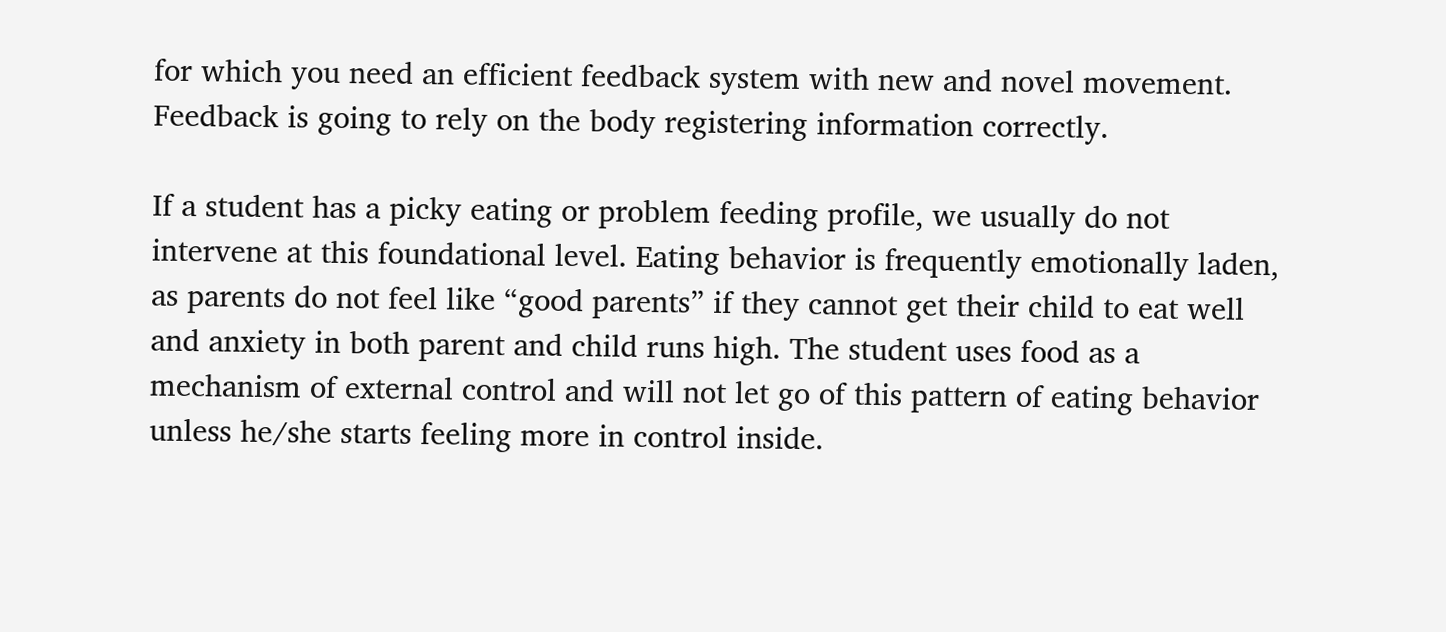for which you need an efficient feedback system with new and novel movement. Feedback is going to rely on the body registering information correctly.

If a student has a picky eating or problem feeding profile, we usually do not intervene at this foundational level. Eating behavior is frequently emotionally laden, as parents do not feel like “good parents” if they cannot get their child to eat well and anxiety in both parent and child runs high. The student uses food as a mechanism of external control and will not let go of this pattern of eating behavior unless he/she starts feeling more in control inside.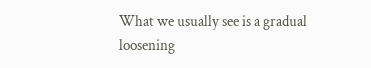What we usually see is a gradual loosening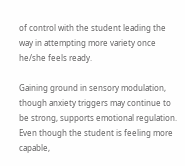of control with the student leading the way in attempting more variety once he/she feels ready.

Gaining ground in sensory modulation, though anxiety triggers may continue to be strong, supports emotional regulation. Even though the student is feeling more capable,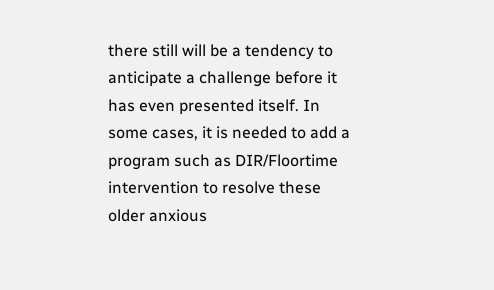there still will be a tendency to anticipate a challenge before it has even presented itself. In some cases, it is needed to add a program such as DIR/Floortime intervention to resolve these older anxious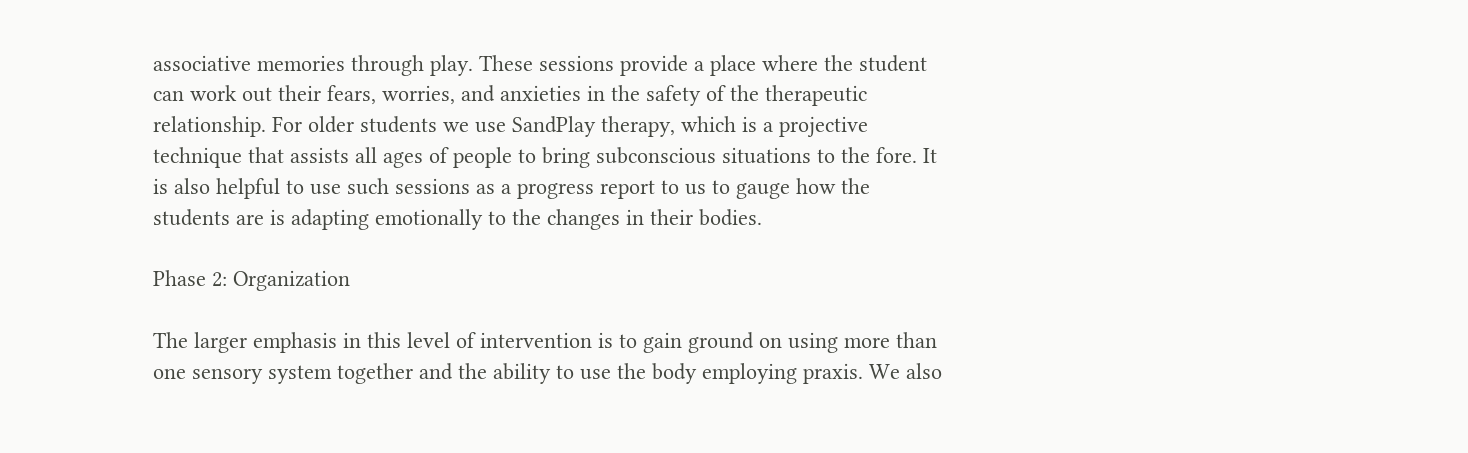associative memories through play. These sessions provide a place where the student can work out their fears, worries, and anxieties in the safety of the therapeutic relationship. For older students we use SandPlay therapy, which is a projective technique that assists all ages of people to bring subconscious situations to the fore. It is also helpful to use such sessions as a progress report to us to gauge how the students are is adapting emotionally to the changes in their bodies.

Phase 2: Organization

The larger emphasis in this level of intervention is to gain ground on using more than one sensory system together and the ability to use the body employing praxis. We also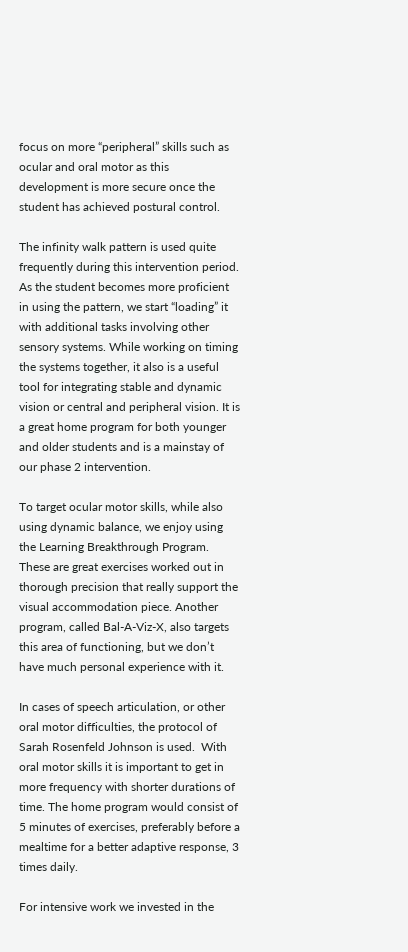focus on more “peripheral” skills such as ocular and oral motor as this development is more secure once the student has achieved postural control.

The infinity walk pattern is used quite frequently during this intervention period. As the student becomes more proficient in using the pattern, we start “loading” it with additional tasks involving other sensory systems. While working on timing the systems together, it also is a useful tool for integrating stable and dynamic vision or central and peripheral vision. It is a great home program for both younger and older students and is a mainstay of our phase 2 intervention.

To target ocular motor skills, while also using dynamic balance, we enjoy using the Learning Breakthrough Program. These are great exercises worked out in thorough precision that really support the visual accommodation piece. Another program, called Bal-A-Viz-X, also targets this area of functioning, but we don’t have much personal experience with it.

In cases of speech articulation, or other oral motor difficulties, the protocol of Sarah Rosenfeld Johnson is used.  With oral motor skills it is important to get in more frequency with shorter durations of time. The home program would consist of 5 minutes of exercises, preferably before a mealtime for a better adaptive response, 3 times daily.

For intensive work we invested in the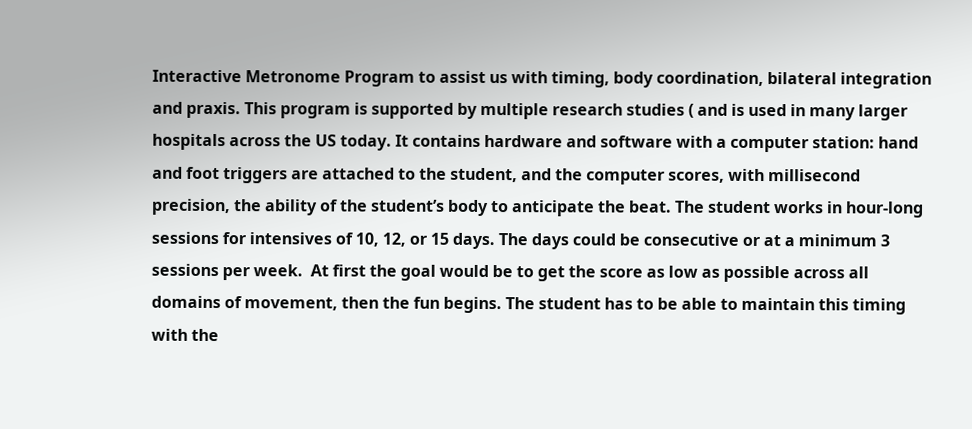Interactive Metronome Program to assist us with timing, body coordination, bilateral integration and praxis. This program is supported by multiple research studies ( and is used in many larger hospitals across the US today. It contains hardware and software with a computer station: hand and foot triggers are attached to the student, and the computer scores, with millisecond precision, the ability of the student’s body to anticipate the beat. The student works in hour-long sessions for intensives of 10, 12, or 15 days. The days could be consecutive or at a minimum 3 sessions per week.  At first the goal would be to get the score as low as possible across all domains of movement, then the fun begins. The student has to be able to maintain this timing with the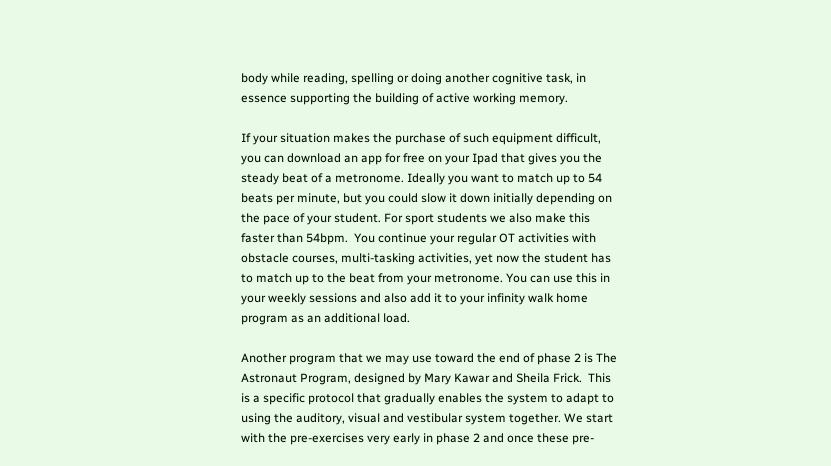body while reading, spelling or doing another cognitive task, in essence supporting the building of active working memory.

If your situation makes the purchase of such equipment difficult, you can download an app for free on your Ipad that gives you the steady beat of a metronome. Ideally you want to match up to 54 beats per minute, but you could slow it down initially depending on the pace of your student. For sport students we also make this faster than 54bpm.  You continue your regular OT activities with obstacle courses, multi-tasking activities, yet now the student has to match up to the beat from your metronome. You can use this in your weekly sessions and also add it to your infinity walk home program as an additional load.

Another program that we may use toward the end of phase 2 is The Astronaut Program, designed by Mary Kawar and Sheila Frick.  This is a specific protocol that gradually enables the system to adapt to using the auditory, visual and vestibular system together. We start with the pre-exercises very early in phase 2 and once these pre-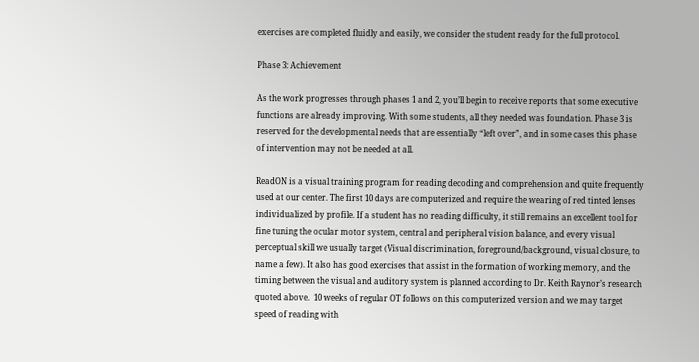exercises are completed fluidly and easily, we consider the student ready for the full protocol.

Phase 3: Achievement

As the work progresses through phases 1 and 2, you’ll begin to receive reports that some executive functions are already improving. With some students, all they needed was foundation. Phase 3 is reserved for the developmental needs that are essentially “left over”, and in some cases this phase of intervention may not be needed at all.

ReadON is a visual training program for reading decoding and comprehension and quite frequently used at our center. The first 10 days are computerized and require the wearing of red tinted lenses individualized by profile. If a student has no reading difficulty, it still remains an excellent tool for fine tuning the ocular motor system, central and peripheral vision balance, and every visual perceptual skill we usually target (Visual discrimination, foreground/background, visual closure, to name a few). It also has good exercises that assist in the formation of working memory, and the timing between the visual and auditory system is planned according to Dr. Keith Raynor’s research quoted above.  10 weeks of regular OT follows on this computerized version and we may target speed of reading with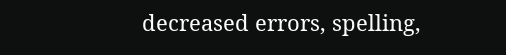decreased errors, spelling,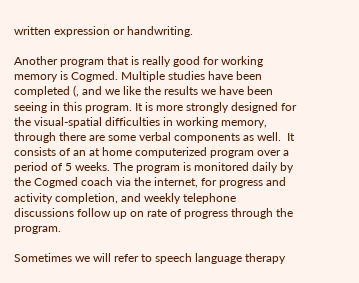written expression or handwriting.

Another program that is really good for working memory is Cogmed. Multiple studies have been completed (, and we like the results we have been seeing in this program. It is more strongly designed for the visual-spatial difficulties in working memory, through there are some verbal components as well.  It consists of an at home computerized program over a period of 5 weeks. The program is monitored daily by the Cogmed coach via the internet, for progress and activity completion, and weekly telephone discussions follow up on rate of progress through the program.

Sometimes we will refer to speech language therapy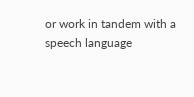or work in tandem with a speech language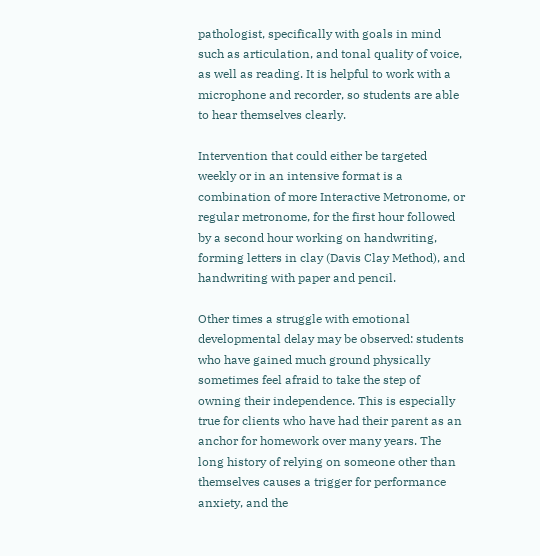pathologist, specifically with goals in mind such as articulation, and tonal quality of voice, as well as reading. It is helpful to work with a microphone and recorder, so students are able to hear themselves clearly.

Intervention that could either be targeted weekly or in an intensive format is a combination of more Interactive Metronome, or regular metronome, for the first hour followed by a second hour working on handwriting, forming letters in clay (Davis Clay Method), and handwriting with paper and pencil.

Other times a struggle with emotional developmental delay may be observed: students who have gained much ground physically sometimes feel afraid to take the step of owning their independence. This is especially true for clients who have had their parent as an anchor for homework over many years. The long history of relying on someone other than themselves causes a trigger for performance anxiety, and the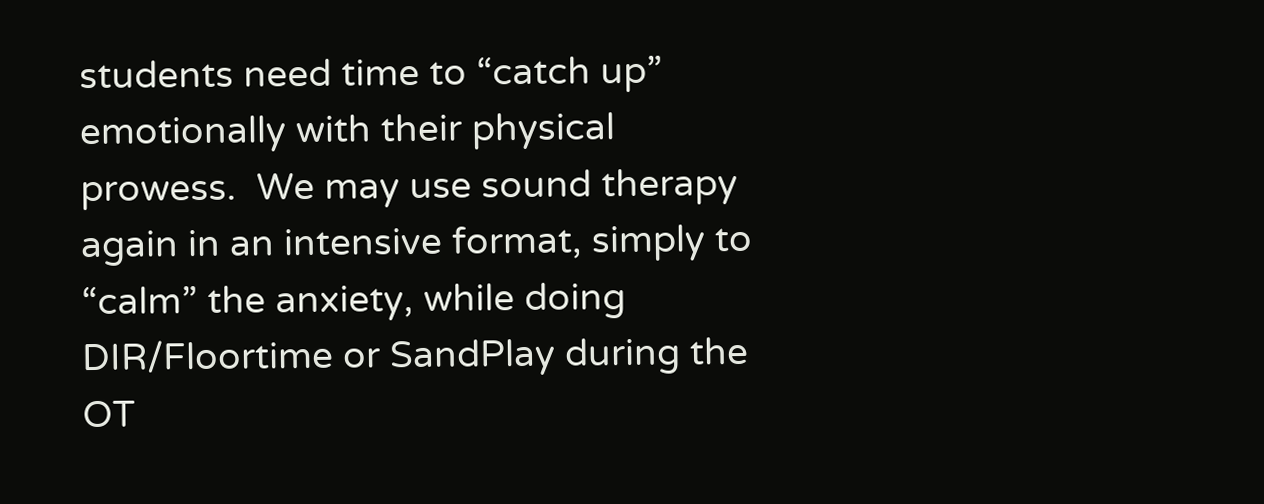students need time to “catch up” emotionally with their physical prowess.  We may use sound therapy again in an intensive format, simply to “calm” the anxiety, while doing DIR/Floortime or SandPlay during the OT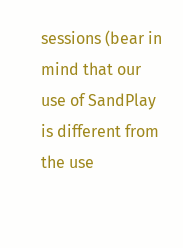sessions (bear in mind that our use of SandPlay is different from the use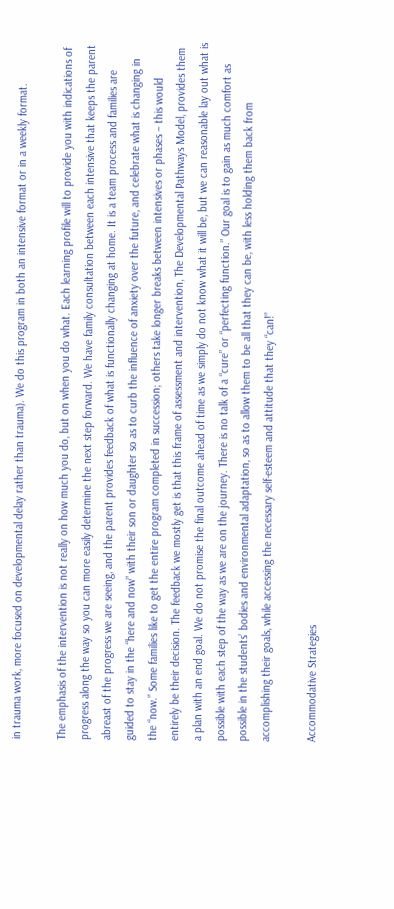in trauma work, more focused on developmental delay rather than trauma). We do this program in both an intensive format or in a weekly format.

The emphasis of the intervention is not really on how much you do, but on when you do what. Each learning profile will to provide you with indications of progress along the way so you can more easily determine the next step forward. We have family consultation between each intensive that keeps the parent abreast of the progress we are seeing, and the parent provides feedback of what is functionally changing at home. It is a team process and families are guided to stay in the “here and now” with their son or daughter so as to curb the influence of anxiety over the future, and celebrate what is changing in the “now.” Some families like to get the entire program completed in succession; others take longer breaks between intensives or phases – this would entirely be their decision. The feedback we mostly get is that this frame of assessment and intervention, The Developmental Pathways Model, provides them a plan with an end goal. We do not promise the final outcome ahead of time as we simply do not know what it will be, but we can reasonable lay out what is possible with each step of the way as we are on the journey. There is no talk of a “cure” or “perfecting function.” Our goal is to gain as much comfort as possible in the students’ bodies and environmental adaptation, so as to allow them to be all that they can be, with less holding them back from accomplishing their goals, while accessing the necessary self-esteem and attitude that they “can!”

Accommodative Strategies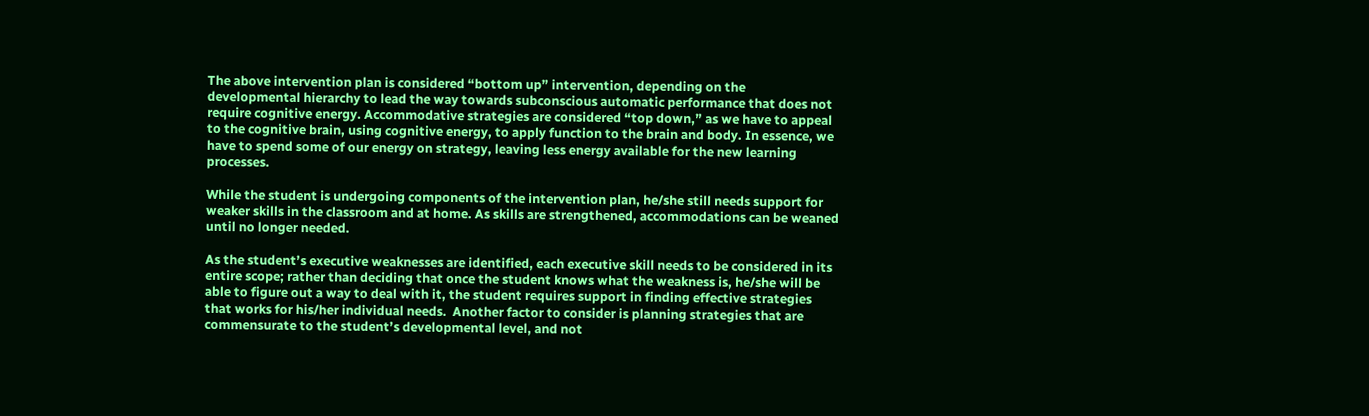The above intervention plan is considered “bottom up” intervention, depending on the developmental hierarchy to lead the way towards subconscious automatic performance that does not require cognitive energy. Accommodative strategies are considered “top down,” as we have to appeal to the cognitive brain, using cognitive energy, to apply function to the brain and body. In essence, we have to spend some of our energy on strategy, leaving less energy available for the new learning processes.

While the student is undergoing components of the intervention plan, he/she still needs support for weaker skills in the classroom and at home. As skills are strengthened, accommodations can be weaned until no longer needed.

As the student’s executive weaknesses are identified, each executive skill needs to be considered in its entire scope; rather than deciding that once the student knows what the weakness is, he/she will be able to figure out a way to deal with it, the student requires support in finding effective strategies that works for his/her individual needs.  Another factor to consider is planning strategies that are commensurate to the student’s developmental level, and not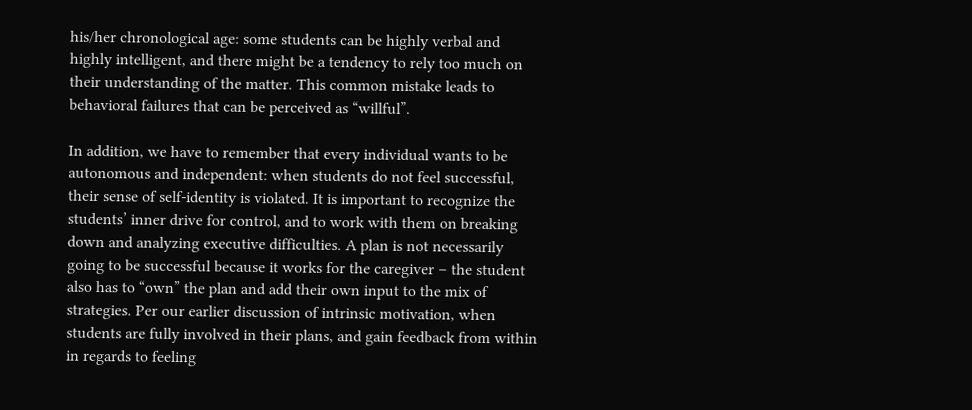his/her chronological age: some students can be highly verbal and highly intelligent, and there might be a tendency to rely too much on their understanding of the matter. This common mistake leads to behavioral failures that can be perceived as “willful”.

In addition, we have to remember that every individual wants to be autonomous and independent: when students do not feel successful, their sense of self-identity is violated. It is important to recognize the students’ inner drive for control, and to work with them on breaking down and analyzing executive difficulties. A plan is not necessarily going to be successful because it works for the caregiver – the student also has to “own” the plan and add their own input to the mix of strategies. Per our earlier discussion of intrinsic motivation, when students are fully involved in their plans, and gain feedback from within in regards to feeling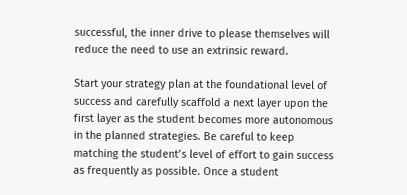successful, the inner drive to please themselves will reduce the need to use an extrinsic reward.

Start your strategy plan at the foundational level of success and carefully scaffold a next layer upon the first layer as the student becomes more autonomous in the planned strategies. Be careful to keep matching the student’s level of effort to gain success as frequently as possible. Once a student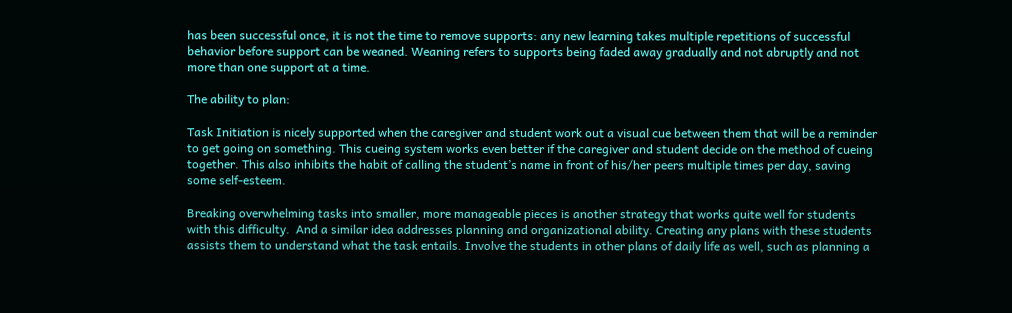has been successful once, it is not the time to remove supports: any new learning takes multiple repetitions of successful behavior before support can be weaned. Weaning refers to supports being faded away gradually and not abruptly and not more than one support at a time.

The ability to plan:

Task Initiation is nicely supported when the caregiver and student work out a visual cue between them that will be a reminder to get going on something. This cueing system works even better if the caregiver and student decide on the method of cueing together. This also inhibits the habit of calling the student’s name in front of his/her peers multiple times per day, saving some self-esteem.

Breaking overwhelming tasks into smaller, more manageable pieces is another strategy that works quite well for students with this difficulty.  And a similar idea addresses planning and organizational ability. Creating any plans with these students assists them to understand what the task entails. Involve the students in other plans of daily life as well, such as planning a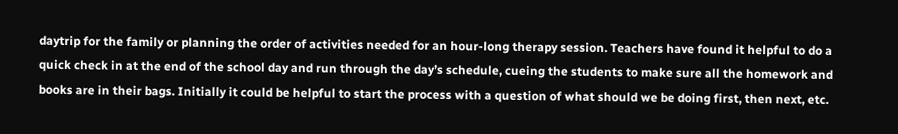daytrip for the family or planning the order of activities needed for an hour-long therapy session. Teachers have found it helpful to do a quick check in at the end of the school day and run through the day’s schedule, cueing the students to make sure all the homework and books are in their bags. Initially it could be helpful to start the process with a question of what should we be doing first, then next, etc.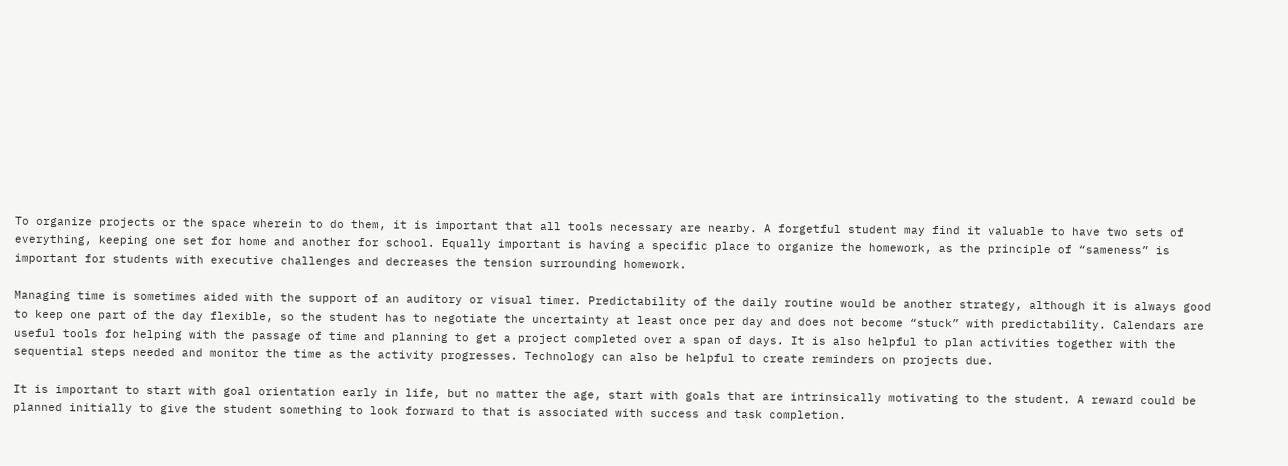To organize projects or the space wherein to do them, it is important that all tools necessary are nearby. A forgetful student may find it valuable to have two sets of everything, keeping one set for home and another for school. Equally important is having a specific place to organize the homework, as the principle of “sameness” is important for students with executive challenges and decreases the tension surrounding homework.

Managing time is sometimes aided with the support of an auditory or visual timer. Predictability of the daily routine would be another strategy, although it is always good to keep one part of the day flexible, so the student has to negotiate the uncertainty at least once per day and does not become “stuck” with predictability. Calendars are useful tools for helping with the passage of time and planning to get a project completed over a span of days. It is also helpful to plan activities together with the sequential steps needed and monitor the time as the activity progresses. Technology can also be helpful to create reminders on projects due.

It is important to start with goal orientation early in life, but no matter the age, start with goals that are intrinsically motivating to the student. A reward could be planned initially to give the student something to look forward to that is associated with success and task completion.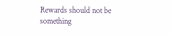Rewards should not be something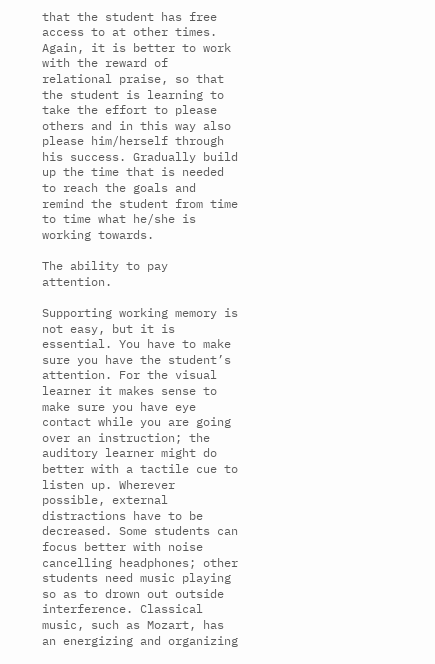that the student has free access to at other times. Again, it is better to work with the reward of relational praise, so that the student is learning to take the effort to please others and in this way also please him/herself through his success. Gradually build up the time that is needed to reach the goals and remind the student from time to time what he/she is working towards.

The ability to pay attention.

Supporting working memory is not easy, but it is essential. You have to make sure you have the student’s attention. For the visual learner it makes sense to make sure you have eye contact while you are going over an instruction; the auditory learner might do better with a tactile cue to listen up. Wherever possible, external distractions have to be decreased. Some students can focus better with noise cancelling headphones; other students need music playing so as to drown out outside interference. Classical music, such as Mozart, has an energizing and organizing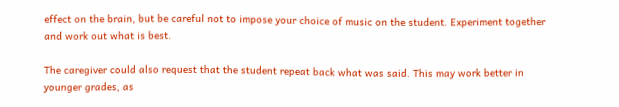effect on the brain, but be careful not to impose your choice of music on the student. Experiment together and work out what is best.

The caregiver could also request that the student repeat back what was said. This may work better in younger grades, as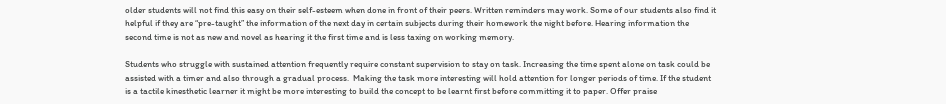older students will not find this easy on their self-esteem when done in front of their peers. Written reminders may work. Some of our students also find it helpful if they are “pre-taught” the information of the next day in certain subjects during their homework the night before. Hearing information the second time is not as new and novel as hearing it the first time and is less taxing on working memory.

Students who struggle with sustained attention frequently require constant supervision to stay on task. Increasing the time spent alone on task could be assisted with a timer and also through a gradual process.  Making the task more interesting will hold attention for longer periods of time. If the student is a tactile kinesthetic learner it might be more interesting to build the concept to be learnt first before committing it to paper. Offer praise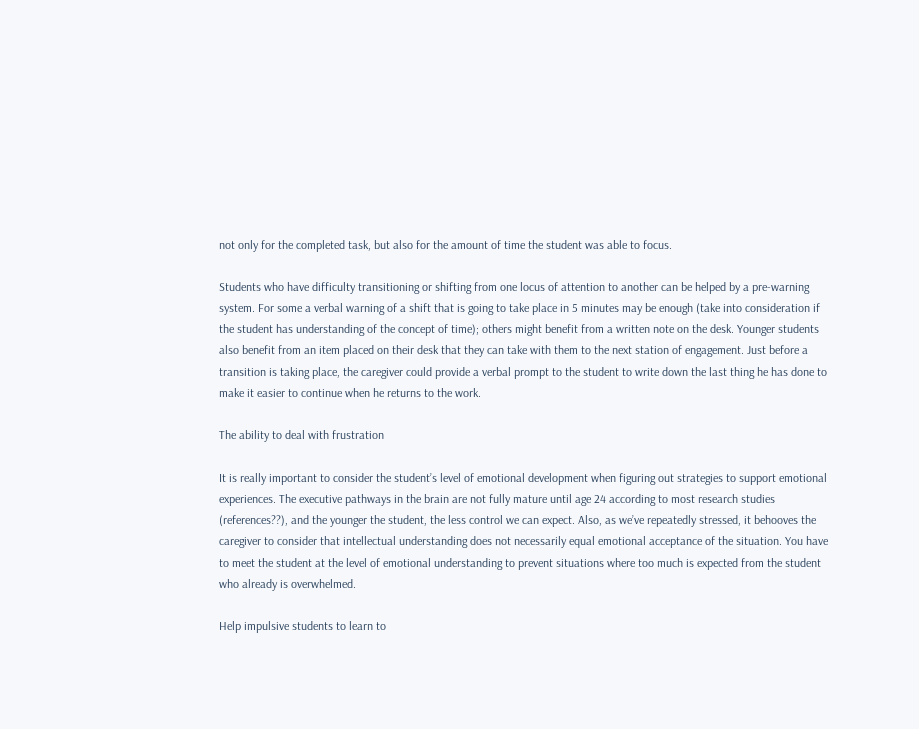not only for the completed task, but also for the amount of time the student was able to focus.

Students who have difficulty transitioning or shifting from one locus of attention to another can be helped by a pre-warning system. For some a verbal warning of a shift that is going to take place in 5 minutes may be enough (take into consideration if the student has understanding of the concept of time); others might benefit from a written note on the desk. Younger students also benefit from an item placed on their desk that they can take with them to the next station of engagement. Just before a transition is taking place, the caregiver could provide a verbal prompt to the student to write down the last thing he has done to make it easier to continue when he returns to the work.

The ability to deal with frustration

It is really important to consider the student’s level of emotional development when figuring out strategies to support emotional experiences. The executive pathways in the brain are not fully mature until age 24 according to most research studies (references??), and the younger the student, the less control we can expect. Also, as we’ve repeatedly stressed, it behooves the caregiver to consider that intellectual understanding does not necessarily equal emotional acceptance of the situation. You have to meet the student at the level of emotional understanding to prevent situations where too much is expected from the student who already is overwhelmed.

Help impulsive students to learn to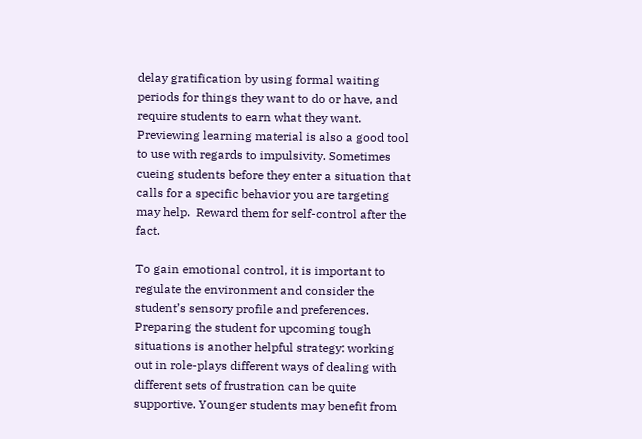delay gratification by using formal waiting periods for things they want to do or have, and require students to earn what they want. Previewing learning material is also a good tool to use with regards to impulsivity. Sometimes cueing students before they enter a situation that calls for a specific behavior you are targeting may help.  Reward them for self-control after the fact.

To gain emotional control, it is important to regulate the environment and consider the student’s sensory profile and preferences. Preparing the student for upcoming tough situations is another helpful strategy: working out in role-plays different ways of dealing with different sets of frustration can be quite supportive. Younger students may benefit from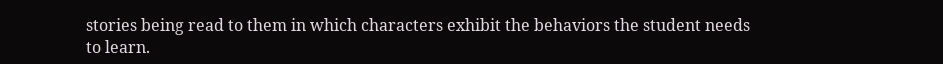stories being read to them in which characters exhibit the behaviors the student needs to learn.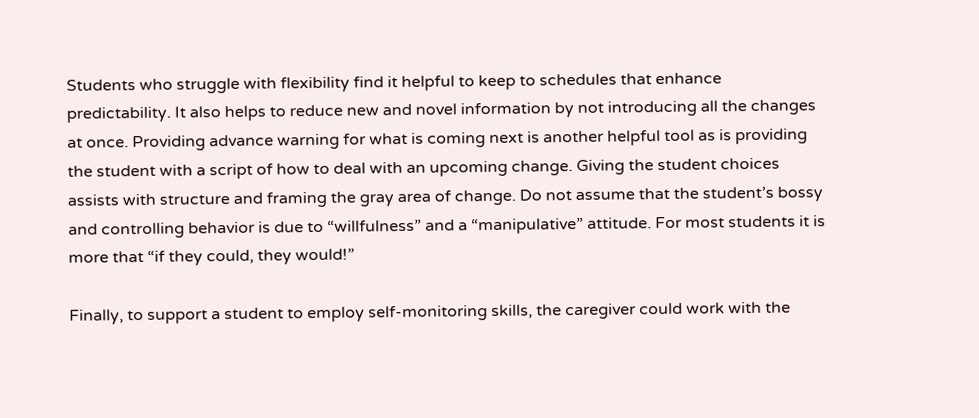Students who struggle with flexibility find it helpful to keep to schedules that enhance predictability. It also helps to reduce new and novel information by not introducing all the changes at once. Providing advance warning for what is coming next is another helpful tool as is providing the student with a script of how to deal with an upcoming change. Giving the student choices assists with structure and framing the gray area of change. Do not assume that the student’s bossy and controlling behavior is due to “willfulness” and a “manipulative” attitude. For most students it is more that “if they could, they would!”

Finally, to support a student to employ self-monitoring skills, the caregiver could work with the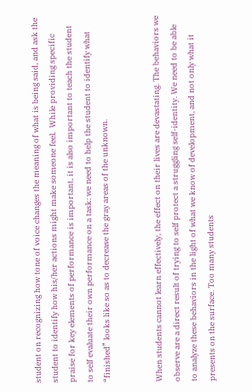student on recognizing how tone of voice changes the meaning of what is being said, and ask the student to identify how his/her actions might make someone feel.  While providing specific praise for key elements of performance is important, it is also important to teach the student to self evaluate their own performance on a task: we need to help the student to identify what “finished” looks like so as to decrease the gray areas of the unknown.


When students cannot learn effectively, the effect on their lives are devastating. The behaviors we observe are a direct result of trying to self protect a struggling self-identity. We need to be able to analyze these behaviors in the light of what we know of development, and not only what it presents on the surface. Too many students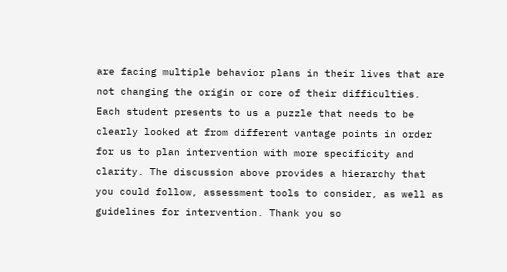are facing multiple behavior plans in their lives that are not changing the origin or core of their difficulties. Each student presents to us a puzzle that needs to be clearly looked at from different vantage points in order for us to plan intervention with more specificity and clarity. The discussion above provides a hierarchy that you could follow, assessment tools to consider, as well as guidelines for intervention. Thank you so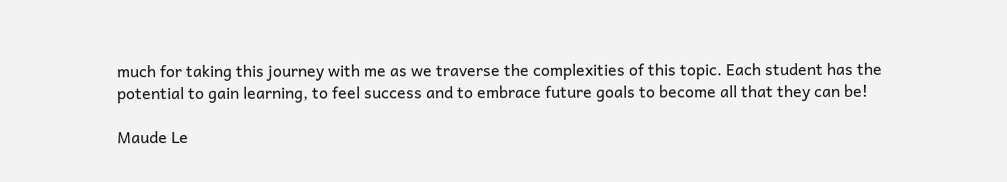much for taking this journey with me as we traverse the complexities of this topic. Each student has the potential to gain learning, to feel success and to embrace future goals to become all that they can be!

Maude Le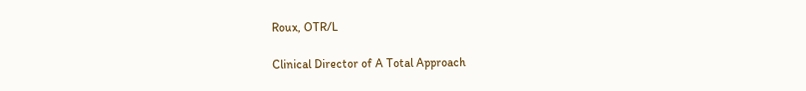Roux, OTR/L

Clinical Director of A Total Approach